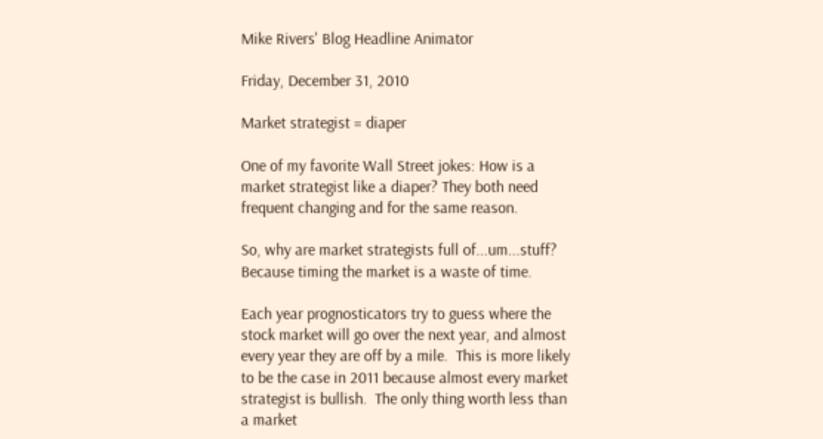Mike Rivers' Blog Headline Animator

Friday, December 31, 2010

Market strategist = diaper

One of my favorite Wall Street jokes: How is a market strategist like a diaper? They both need frequent changing and for the same reason.

So, why are market strategists full of...um...stuff?  Because timing the market is a waste of time.

Each year prognosticators try to guess where the stock market will go over the next year, and almost every year they are off by a mile.  This is more likely to be the case in 2011 because almost every market strategist is bullish.  The only thing worth less than a market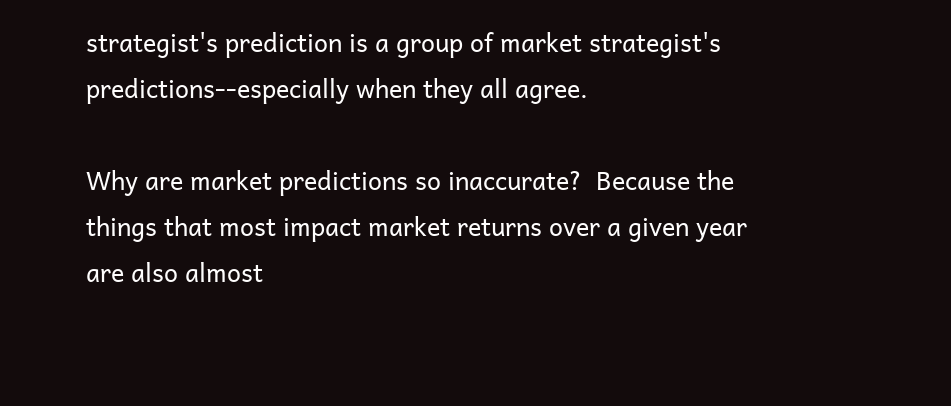strategist's prediction is a group of market strategist's predictions--especially when they all agree.

Why are market predictions so inaccurate?  Because the things that most impact market returns over a given year are also almost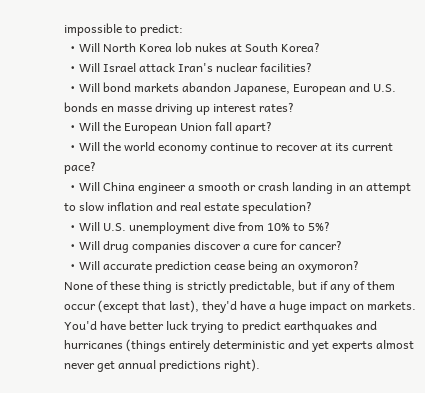impossible to predict:
  • Will North Korea lob nukes at South Korea?
  • Will Israel attack Iran's nuclear facilities?
  • Will bond markets abandon Japanese, European and U.S. bonds en masse driving up interest rates?
  • Will the European Union fall apart?
  • Will the world economy continue to recover at its current pace?
  • Will China engineer a smooth or crash landing in an attempt to slow inflation and real estate speculation?
  • Will U.S. unemployment dive from 10% to 5%?
  • Will drug companies discover a cure for cancer?
  • Will accurate prediction cease being an oxymoron?
None of these thing is strictly predictable, but if any of them occur (except that last), they'd have a huge impact on markets.  You'd have better luck trying to predict earthquakes and hurricanes (things entirely deterministic and yet experts almost never get annual predictions right).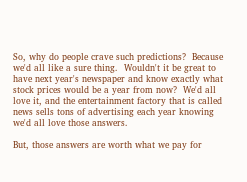So, why do people crave such predictions?  Because we'd all like a sure thing.  Wouldn't it be great to have next year's newspaper and know exactly what stock prices would be a year from now?  We'd all love it, and the entertainment factory that is called news sells tons of advertising each year knowing we'd all love those answers.

But, those answers are worth what we pay for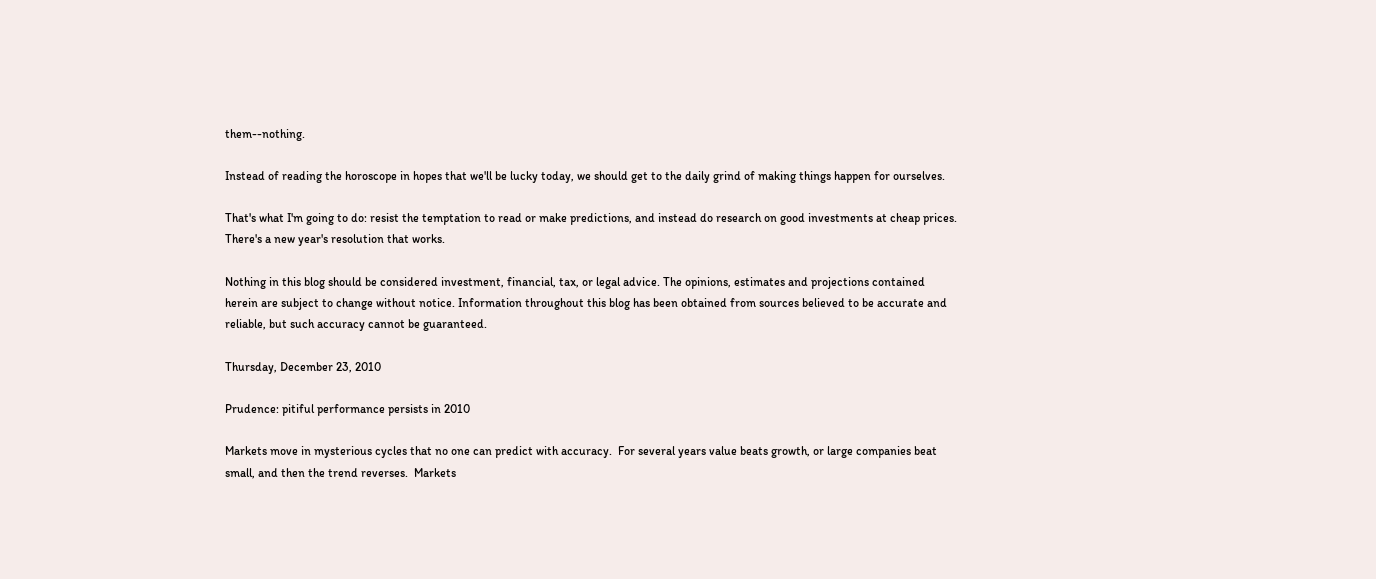them--nothing.

Instead of reading the horoscope in hopes that we'll be lucky today, we should get to the daily grind of making things happen for ourselves.

That's what I'm going to do: resist the temptation to read or make predictions, and instead do research on good investments at cheap prices.  There's a new year's resolution that works.

Nothing in this blog should be considered investment, financial, tax, or legal advice. The opinions, estimates and projections contained herein are subject to change without notice. Information throughout this blog has been obtained from sources believed to be accurate and reliable, but such accuracy cannot be guaranteed.

Thursday, December 23, 2010

Prudence: pitiful performance persists in 2010

Markets move in mysterious cycles that no one can predict with accuracy.  For several years value beats growth, or large companies beat small, and then the trend reverses.  Markets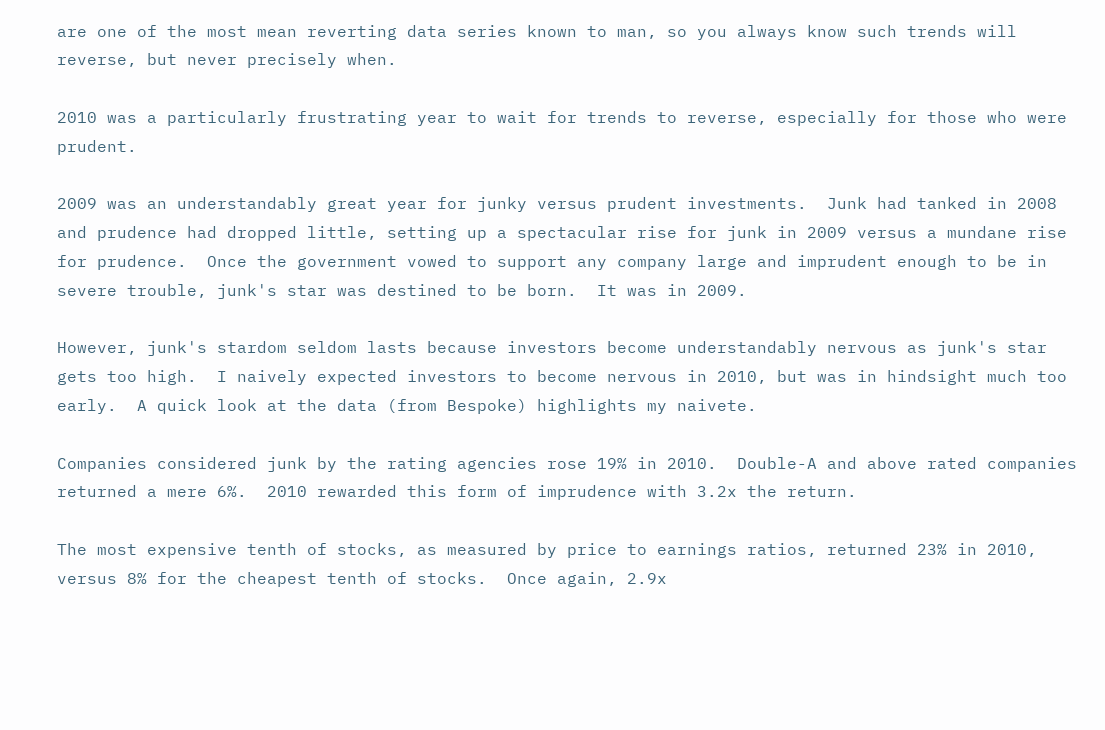are one of the most mean reverting data series known to man, so you always know such trends will reverse, but never precisely when.

2010 was a particularly frustrating year to wait for trends to reverse, especially for those who were prudent.

2009 was an understandably great year for junky versus prudent investments.  Junk had tanked in 2008 and prudence had dropped little, setting up a spectacular rise for junk in 2009 versus a mundane rise for prudence.  Once the government vowed to support any company large and imprudent enough to be in severe trouble, junk's star was destined to be born.  It was in 2009.

However, junk's stardom seldom lasts because investors become understandably nervous as junk's star gets too high.  I naively expected investors to become nervous in 2010, but was in hindsight much too early.  A quick look at the data (from Bespoke) highlights my naivete.

Companies considered junk by the rating agencies rose 19% in 2010.  Double-A and above rated companies returned a mere 6%.  2010 rewarded this form of imprudence with 3.2x the return.

The most expensive tenth of stocks, as measured by price to earnings ratios, returned 23% in 2010, versus 8% for the cheapest tenth of stocks.  Once again, 2.9x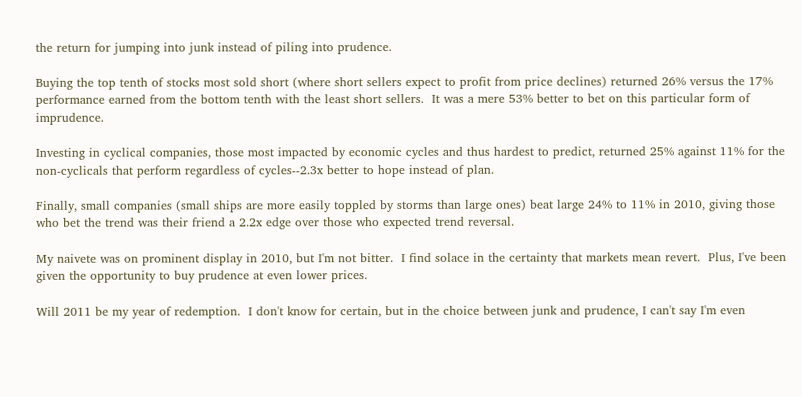the return for jumping into junk instead of piling into prudence.

Buying the top tenth of stocks most sold short (where short sellers expect to profit from price declines) returned 26% versus the 17% performance earned from the bottom tenth with the least short sellers.  It was a mere 53% better to bet on this particular form of imprudence.

Investing in cyclical companies, those most impacted by economic cycles and thus hardest to predict, returned 25% against 11% for the non-cyclicals that perform regardless of cycles--2.3x better to hope instead of plan.

Finally, small companies (small ships are more easily toppled by storms than large ones) beat large 24% to 11% in 2010, giving those who bet the trend was their friend a 2.2x edge over those who expected trend reversal.

My naivete was on prominent display in 2010, but I'm not bitter.  I find solace in the certainty that markets mean revert.  Plus, I've been given the opportunity to buy prudence at even lower prices.

Will 2011 be my year of redemption.  I don't know for certain, but in the choice between junk and prudence, I can't say I'm even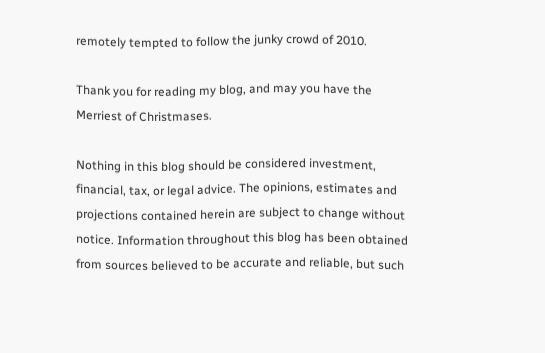remotely tempted to follow the junky crowd of 2010.

Thank you for reading my blog, and may you have the Merriest of Christmases.

Nothing in this blog should be considered investment, financial, tax, or legal advice. The opinions, estimates and projections contained herein are subject to change without notice. Information throughout this blog has been obtained from sources believed to be accurate and reliable, but such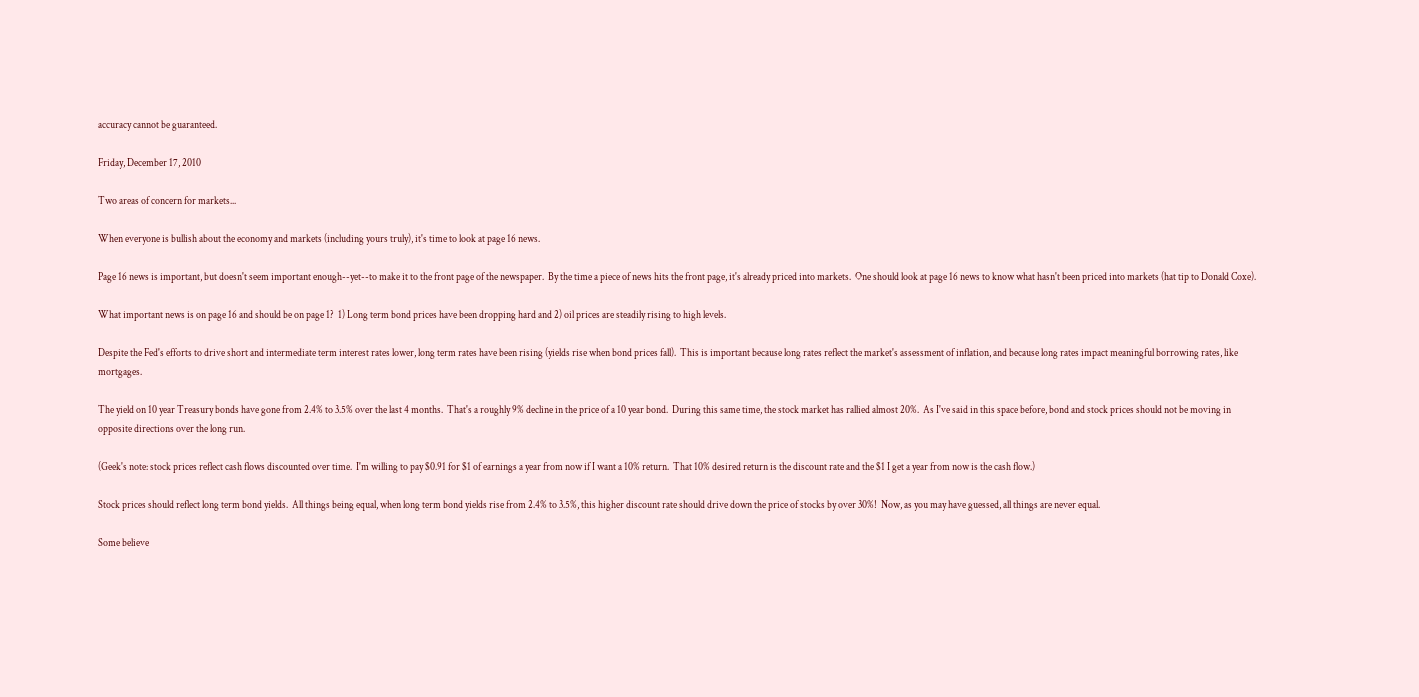accuracy cannot be guaranteed.

Friday, December 17, 2010

Two areas of concern for markets...

When everyone is bullish about the economy and markets (including yours truly), it's time to look at page 16 news.

Page 16 news is important, but doesn't seem important enough--yet--to make it to the front page of the newspaper.  By the time a piece of news hits the front page, it's already priced into markets.  One should look at page 16 news to know what hasn't been priced into markets (hat tip to Donald Coxe).

What important news is on page 16 and should be on page 1?  1) Long term bond prices have been dropping hard and 2) oil prices are steadily rising to high levels.

Despite the Fed's efforts to drive short and intermediate term interest rates lower, long term rates have been rising (yields rise when bond prices fall).  This is important because long rates reflect the market's assessment of inflation, and because long rates impact meaningful borrowing rates, like mortgages.

The yield on 10 year Treasury bonds have gone from 2.4% to 3.5% over the last 4 months.  That's a roughly 9% decline in the price of a 10 year bond.  During this same time, the stock market has rallied almost 20%.  As I've said in this space before, bond and stock prices should not be moving in opposite directions over the long run.

(Geek's note: stock prices reflect cash flows discounted over time.  I'm willing to pay $0.91 for $1 of earnings a year from now if I want a 10% return.  That 10% desired return is the discount rate and the $1 I get a year from now is the cash flow.)

Stock prices should reflect long term bond yields.  All things being equal, when long term bond yields rise from 2.4% to 3.5%, this higher discount rate should drive down the price of stocks by over 30%!  Now, as you may have guessed, all things are never equal.

Some believe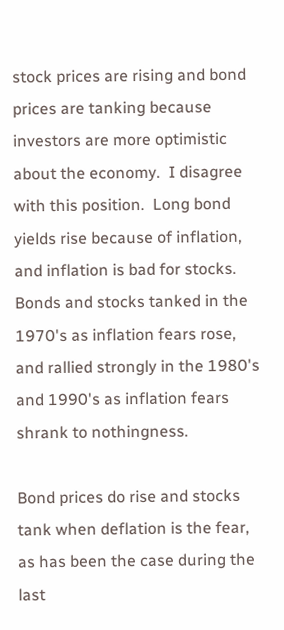stock prices are rising and bond prices are tanking because investors are more optimistic about the economy.  I disagree with this position.  Long bond yields rise because of inflation, and inflation is bad for stocks.  Bonds and stocks tanked in the 1970's as inflation fears rose, and rallied strongly in the 1980's and 1990's as inflation fears shrank to nothingness.

Bond prices do rise and stocks tank when deflation is the fear, as has been the case during the last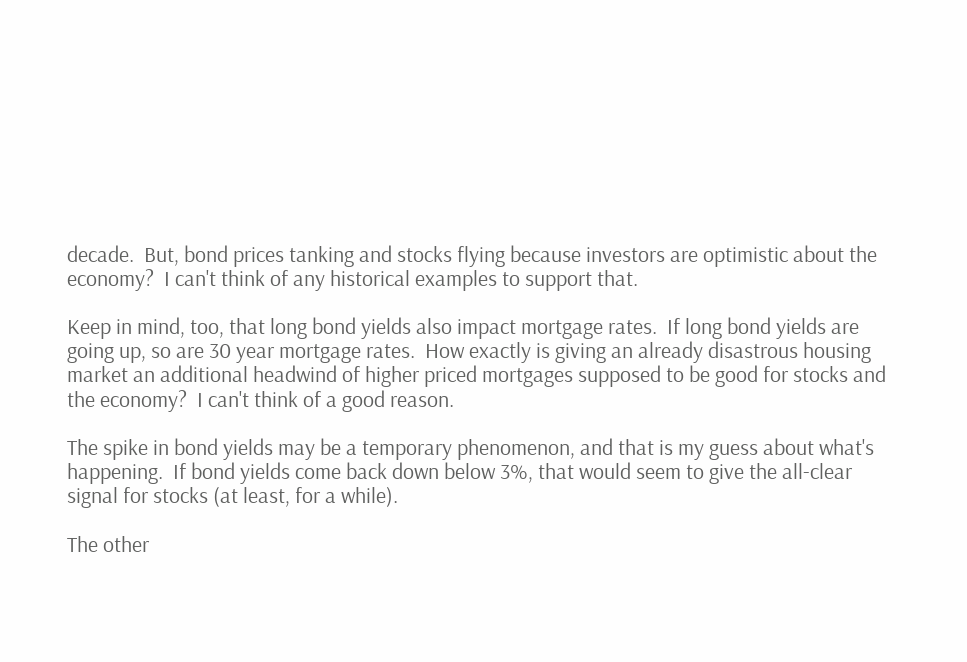decade.  But, bond prices tanking and stocks flying because investors are optimistic about the economy?  I can't think of any historical examples to support that.

Keep in mind, too, that long bond yields also impact mortgage rates.  If long bond yields are going up, so are 30 year mortgage rates.  How exactly is giving an already disastrous housing market an additional headwind of higher priced mortgages supposed to be good for stocks and the economy?  I can't think of a good reason.

The spike in bond yields may be a temporary phenomenon, and that is my guess about what's happening.  If bond yields come back down below 3%, that would seem to give the all-clear signal for stocks (at least, for a while).

The other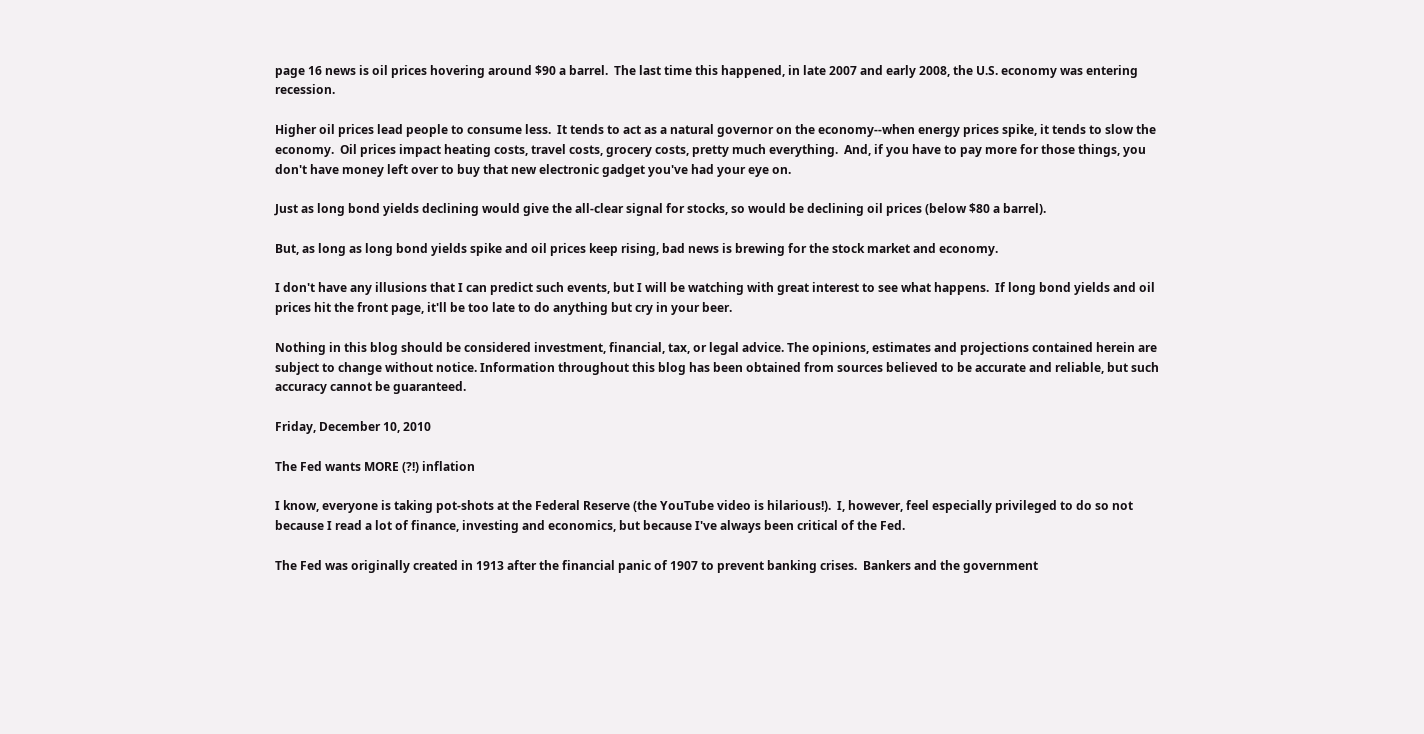page 16 news is oil prices hovering around $90 a barrel.  The last time this happened, in late 2007 and early 2008, the U.S. economy was entering recession.

Higher oil prices lead people to consume less.  It tends to act as a natural governor on the economy--when energy prices spike, it tends to slow the economy.  Oil prices impact heating costs, travel costs, grocery costs, pretty much everything.  And, if you have to pay more for those things, you don't have money left over to buy that new electronic gadget you've had your eye on.

Just as long bond yields declining would give the all-clear signal for stocks, so would be declining oil prices (below $80 a barrel).

But, as long as long bond yields spike and oil prices keep rising, bad news is brewing for the stock market and economy.

I don't have any illusions that I can predict such events, but I will be watching with great interest to see what happens.  If long bond yields and oil prices hit the front page, it'll be too late to do anything but cry in your beer.

Nothing in this blog should be considered investment, financial, tax, or legal advice. The opinions, estimates and projections contained herein are subject to change without notice. Information throughout this blog has been obtained from sources believed to be accurate and reliable, but such accuracy cannot be guaranteed.

Friday, December 10, 2010

The Fed wants MORE (?!) inflation

I know, everyone is taking pot-shots at the Federal Reserve (the YouTube video is hilarious!).  I, however, feel especially privileged to do so not because I read a lot of finance, investing and economics, but because I've always been critical of the Fed.

The Fed was originally created in 1913 after the financial panic of 1907 to prevent banking crises.  Bankers and the government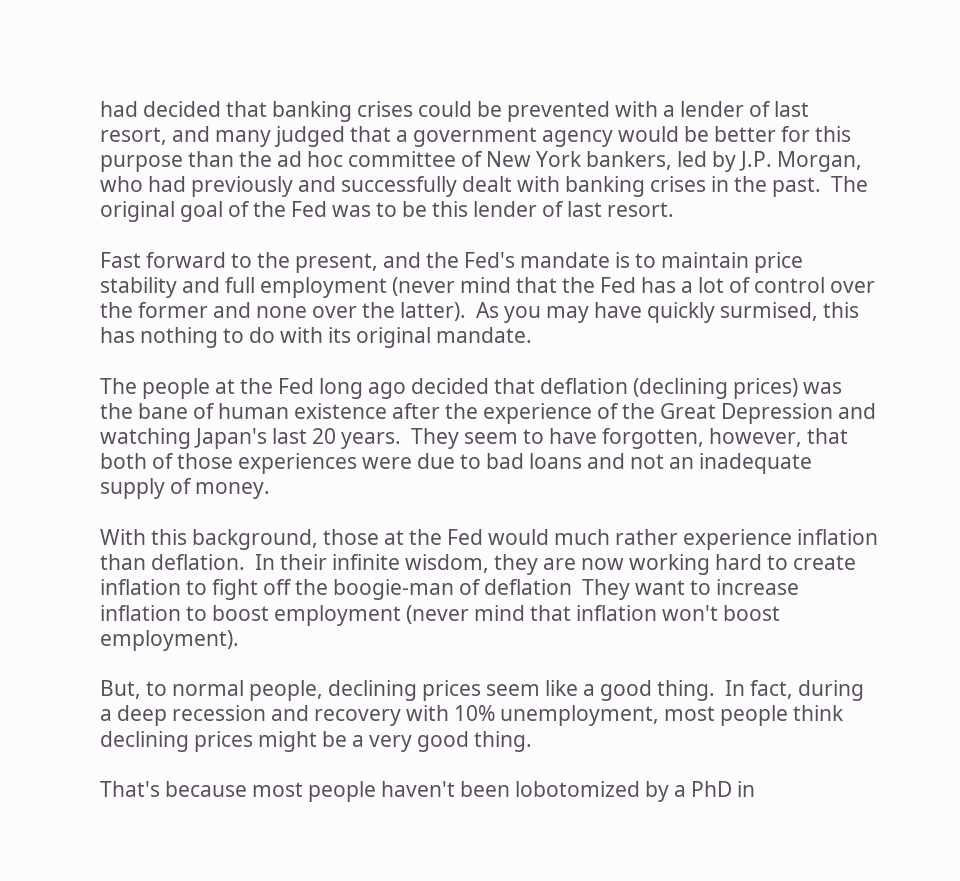had decided that banking crises could be prevented with a lender of last resort, and many judged that a government agency would be better for this purpose than the ad hoc committee of New York bankers, led by J.P. Morgan, who had previously and successfully dealt with banking crises in the past.  The original goal of the Fed was to be this lender of last resort.

Fast forward to the present, and the Fed's mandate is to maintain price stability and full employment (never mind that the Fed has a lot of control over the former and none over the latter).  As you may have quickly surmised, this has nothing to do with its original mandate.

The people at the Fed long ago decided that deflation (declining prices) was the bane of human existence after the experience of the Great Depression and watching Japan's last 20 years.  They seem to have forgotten, however, that both of those experiences were due to bad loans and not an inadequate supply of money.

With this background, those at the Fed would much rather experience inflation than deflation.  In their infinite wisdom, they are now working hard to create inflation to fight off the boogie-man of deflation  They want to increase inflation to boost employment (never mind that inflation won't boost employment).

But, to normal people, declining prices seem like a good thing.  In fact, during a deep recession and recovery with 10% unemployment, most people think declining prices might be a very good thing.

That's because most people haven't been lobotomized by a PhD in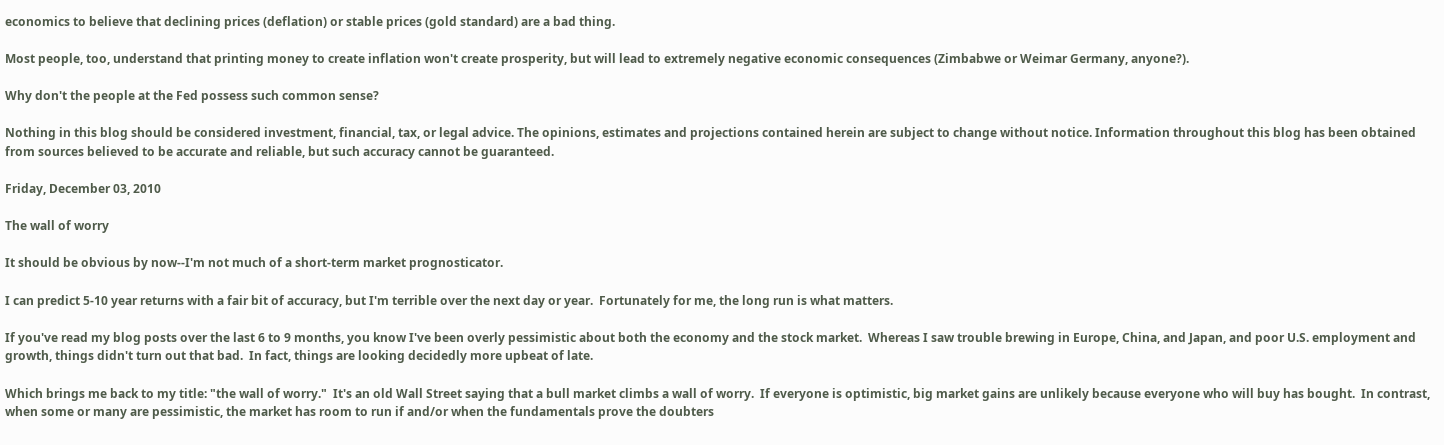economics to believe that declining prices (deflation) or stable prices (gold standard) are a bad thing.

Most people, too, understand that printing money to create inflation won't create prosperity, but will lead to extremely negative economic consequences (Zimbabwe or Weimar Germany, anyone?).

Why don't the people at the Fed possess such common sense?

Nothing in this blog should be considered investment, financial, tax, or legal advice. The opinions, estimates and projections contained herein are subject to change without notice. Information throughout this blog has been obtained from sources believed to be accurate and reliable, but such accuracy cannot be guaranteed.

Friday, December 03, 2010

The wall of worry

It should be obvious by now--I'm not much of a short-term market prognosticator.

I can predict 5-10 year returns with a fair bit of accuracy, but I'm terrible over the next day or year.  Fortunately for me, the long run is what matters.

If you've read my blog posts over the last 6 to 9 months, you know I've been overly pessimistic about both the economy and the stock market.  Whereas I saw trouble brewing in Europe, China, and Japan, and poor U.S. employment and growth, things didn't turn out that bad.  In fact, things are looking decidedly more upbeat of late.

Which brings me back to my title: "the wall of worry."  It's an old Wall Street saying that a bull market climbs a wall of worry.  If everyone is optimistic, big market gains are unlikely because everyone who will buy has bought.  In contrast, when some or many are pessimistic, the market has room to run if and/or when the fundamentals prove the doubters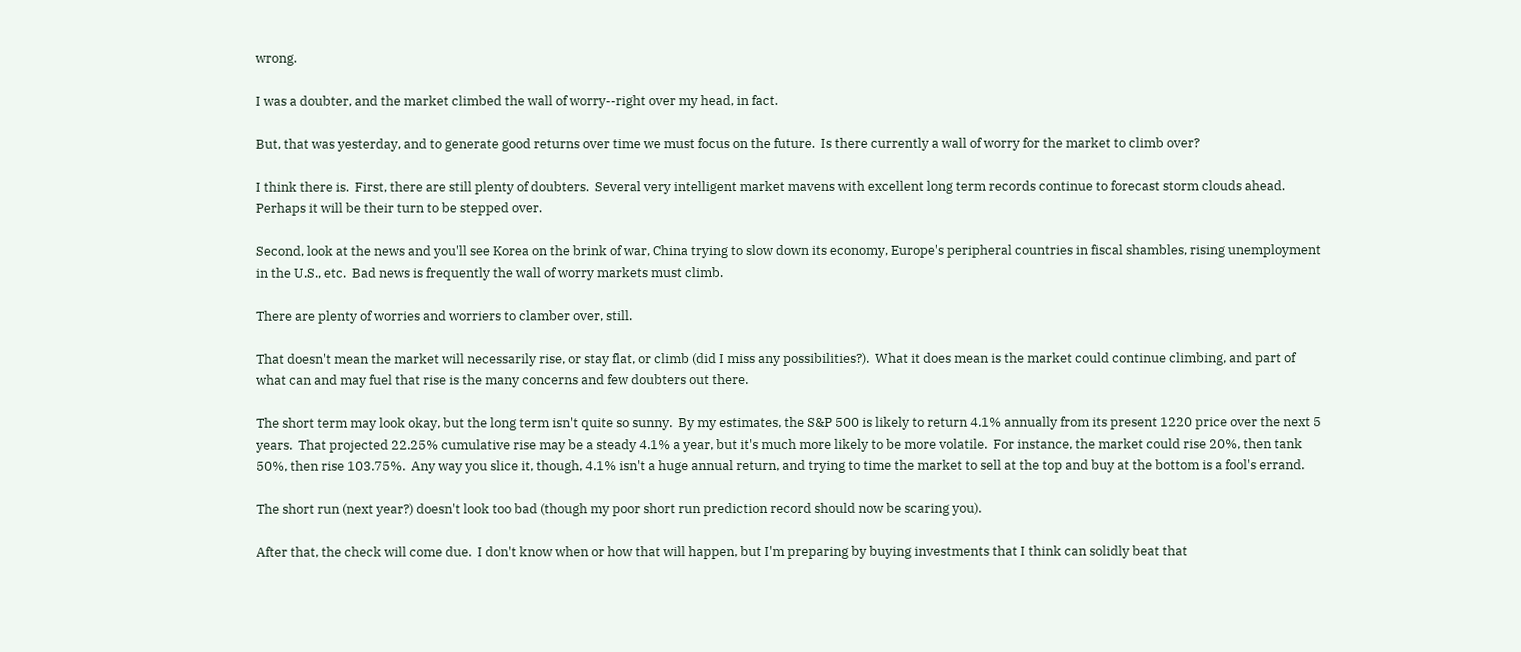wrong.

I was a doubter, and the market climbed the wall of worry--right over my head, in fact.

But, that was yesterday, and to generate good returns over time we must focus on the future.  Is there currently a wall of worry for the market to climb over?

I think there is.  First, there are still plenty of doubters.  Several very intelligent market mavens with excellent long term records continue to forecast storm clouds ahead.  Perhaps it will be their turn to be stepped over.

Second, look at the news and you'll see Korea on the brink of war, China trying to slow down its economy, Europe's peripheral countries in fiscal shambles, rising unemployment in the U.S., etc.  Bad news is frequently the wall of worry markets must climb.

There are plenty of worries and worriers to clamber over, still.

That doesn't mean the market will necessarily rise, or stay flat, or climb (did I miss any possibilities?).  What it does mean is the market could continue climbing, and part of what can and may fuel that rise is the many concerns and few doubters out there.

The short term may look okay, but the long term isn't quite so sunny.  By my estimates, the S&P 500 is likely to return 4.1% annually from its present 1220 price over the next 5 years.  That projected 22.25% cumulative rise may be a steady 4.1% a year, but it's much more likely to be more volatile.  For instance, the market could rise 20%, then tank 50%, then rise 103.75%.  Any way you slice it, though, 4.1% isn't a huge annual return, and trying to time the market to sell at the top and buy at the bottom is a fool's errand.

The short run (next year?) doesn't look too bad (though my poor short run prediction record should now be scaring you).

After that, the check will come due.  I don't know when or how that will happen, but I'm preparing by buying investments that I think can solidly beat that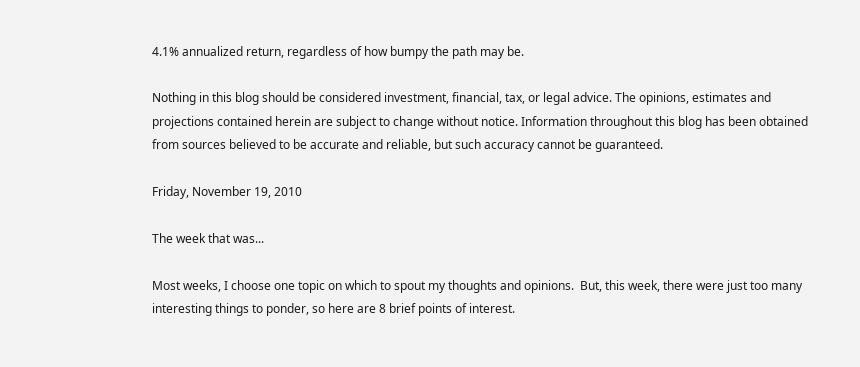4.1% annualized return, regardless of how bumpy the path may be.

Nothing in this blog should be considered investment, financial, tax, or legal advice. The opinions, estimates and projections contained herein are subject to change without notice. Information throughout this blog has been obtained from sources believed to be accurate and reliable, but such accuracy cannot be guaranteed.

Friday, November 19, 2010

The week that was...

Most weeks, I choose one topic on which to spout my thoughts and opinions.  But, this week, there were just too many interesting things to ponder, so here are 8 brief points of interest.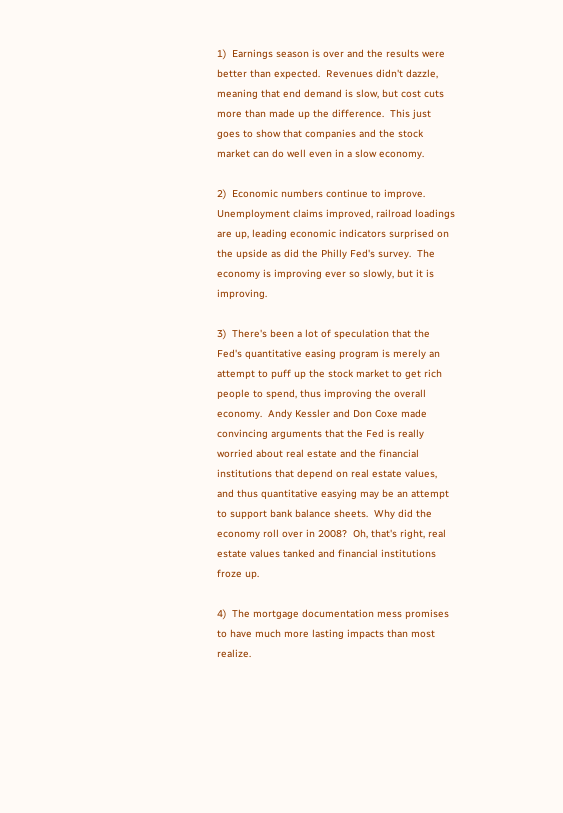1)  Earnings season is over and the results were better than expected.  Revenues didn't dazzle, meaning that end demand is slow, but cost cuts more than made up the difference.  This just goes to show that companies and the stock market can do well even in a slow economy.

2)  Economic numbers continue to improve.  Unemployment claims improved, railroad loadings are up, leading economic indicators surprised on the upside as did the Philly Fed's survey.  The economy is improving ever so slowly, but it is improving.

3)  There's been a lot of speculation that the Fed's quantitative easing program is merely an attempt to puff up the stock market to get rich people to spend, thus improving the overall economy.  Andy Kessler and Don Coxe made convincing arguments that the Fed is really worried about real estate and the financial institutions that depend on real estate values, and thus quantitative easying may be an attempt to support bank balance sheets.  Why did the economy roll over in 2008?  Oh, that's right, real estate values tanked and financial institutions froze up.

4)  The mortgage documentation mess promises to have much more lasting impacts than most realize.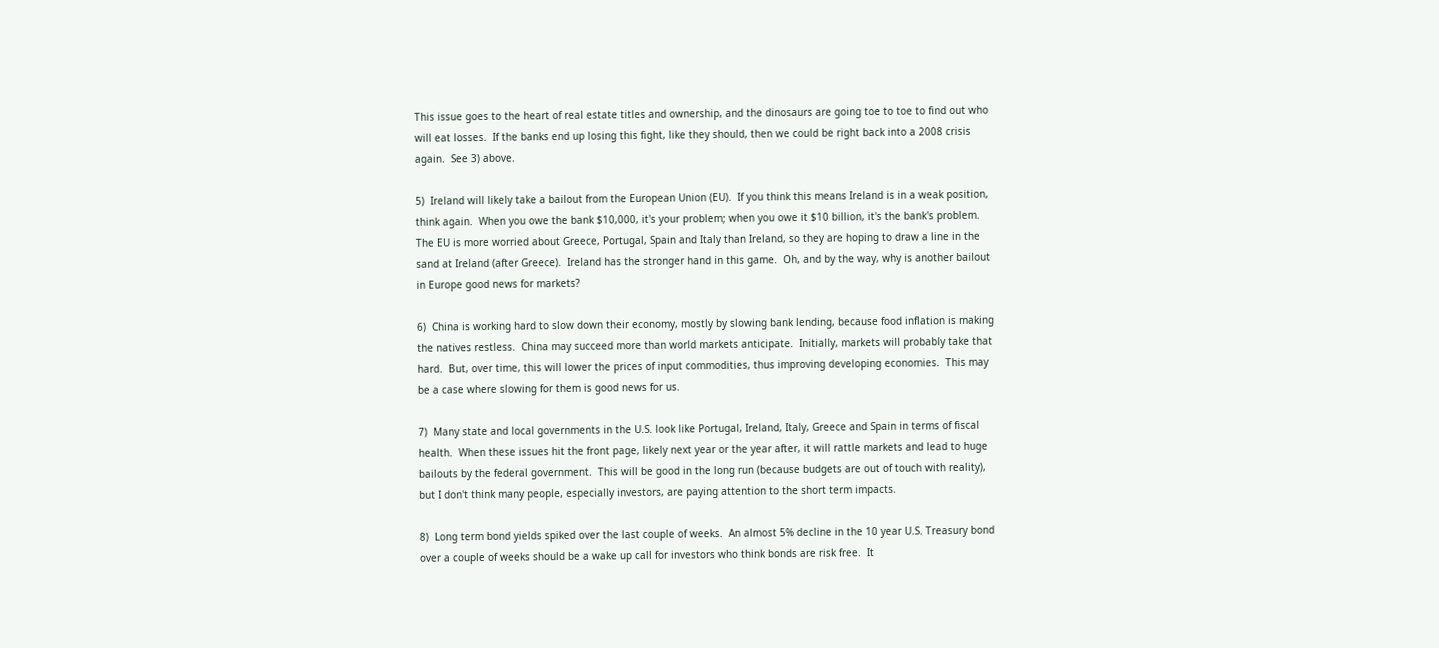This issue goes to the heart of real estate titles and ownership, and the dinosaurs are going toe to toe to find out who will eat losses.  If the banks end up losing this fight, like they should, then we could be right back into a 2008 crisis again.  See 3) above.

5)  Ireland will likely take a bailout from the European Union (EU).  If you think this means Ireland is in a weak position, think again.  When you owe the bank $10,000, it's your problem; when you owe it $10 billion, it's the bank's problem.  The EU is more worried about Greece, Portugal, Spain and Italy than Ireland, so they are hoping to draw a line in the sand at Ireland (after Greece).  Ireland has the stronger hand in this game.  Oh, and by the way, why is another bailout in Europe good news for markets?

6)  China is working hard to slow down their economy, mostly by slowing bank lending, because food inflation is making the natives restless.  China may succeed more than world markets anticipate.  Initially, markets will probably take that hard.  But, over time, this will lower the prices of input commodities, thus improving developing economies.  This may be a case where slowing for them is good news for us.

7)  Many state and local governments in the U.S. look like Portugal, Ireland, Italy, Greece and Spain in terms of fiscal health.  When these issues hit the front page, likely next year or the year after, it will rattle markets and lead to huge bailouts by the federal government.  This will be good in the long run (because budgets are out of touch with reality), but I don't think many people, especially investors, are paying attention to the short term impacts.

8)  Long term bond yields spiked over the last couple of weeks.  An almost 5% decline in the 10 year U.S. Treasury bond over a couple of weeks should be a wake up call for investors who think bonds are risk free.  It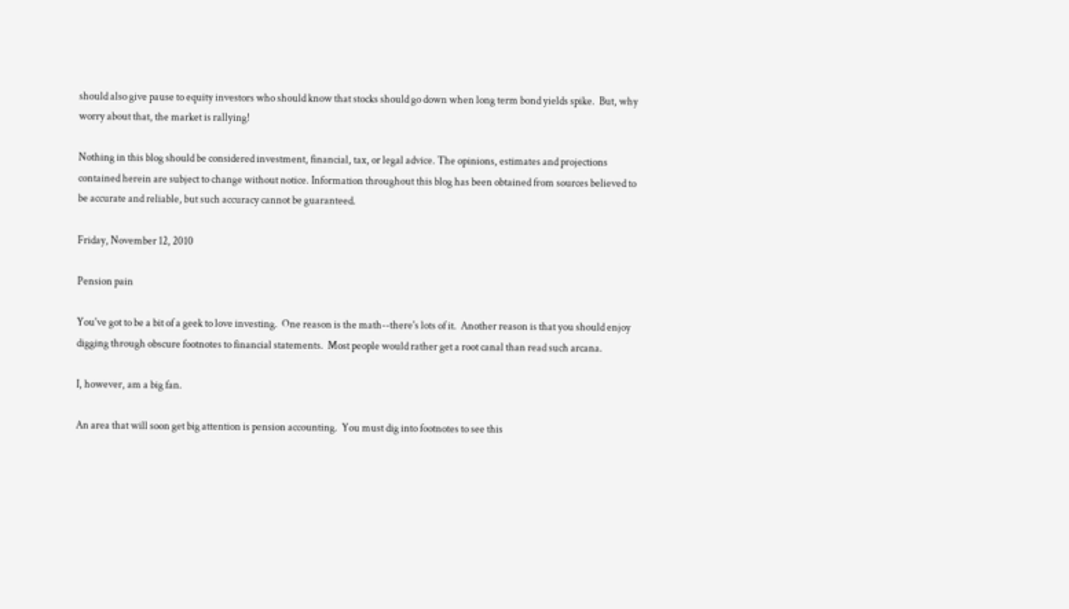should also give pause to equity investors who should know that stocks should go down when long term bond yields spike.  But, why worry about that, the market is rallying!

Nothing in this blog should be considered investment, financial, tax, or legal advice. The opinions, estimates and projections contained herein are subject to change without notice. Information throughout this blog has been obtained from sources believed to be accurate and reliable, but such accuracy cannot be guaranteed.

Friday, November 12, 2010

Pension pain

You've got to be a bit of a geek to love investing.  One reason is the math--there's lots of it.  Another reason is that you should enjoy digging through obscure footnotes to financial statements.  Most people would rather get a root canal than read such arcana.

I, however, am a big fan.

An area that will soon get big attention is pension accounting.  You must dig into footnotes to see this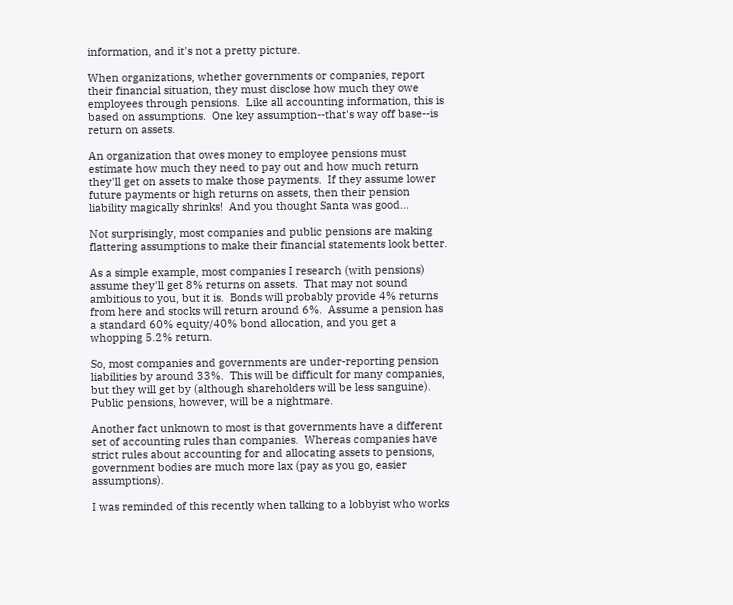information, and it's not a pretty picture.

When organizations, whether governments or companies, report their financial situation, they must disclose how much they owe employees through pensions.  Like all accounting information, this is based on assumptions.  One key assumption--that's way off base--is return on assets.

An organization that owes money to employee pensions must estimate how much they need to pay out and how much return they'll get on assets to make those payments.  If they assume lower future payments or high returns on assets, then their pension liability magically shrinks!  And you thought Santa was good...

Not surprisingly, most companies and public pensions are making flattering assumptions to make their financial statements look better.

As a simple example, most companies I research (with pensions) assume they'll get 8% returns on assets.  That may not sound ambitious to you, but it is.  Bonds will probably provide 4% returns from here and stocks will return around 6%.  Assume a pension has a standard 60% equity/40% bond allocation, and you get a whopping 5.2% return.

So, most companies and governments are under-reporting pension liabilities by around 33%.  This will be difficult for many companies, but they will get by (although shareholders will be less sanguine).  Public pensions, however, will be a nightmare.

Another fact unknown to most is that governments have a different set of accounting rules than companies.  Whereas companies have strict rules about accounting for and allocating assets to pensions, government bodies are much more lax (pay as you go, easier assumptions).

I was reminded of this recently when talking to a lobbyist who works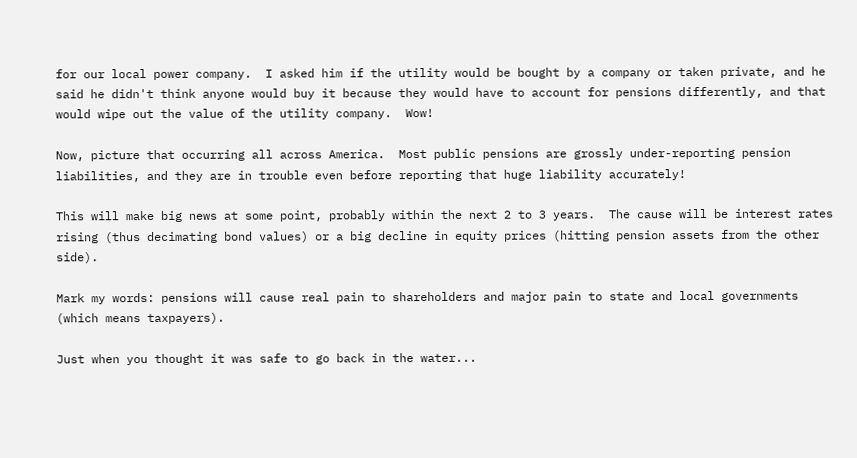for our local power company.  I asked him if the utility would be bought by a company or taken private, and he said he didn't think anyone would buy it because they would have to account for pensions differently, and that would wipe out the value of the utility company.  Wow!

Now, picture that occurring all across America.  Most public pensions are grossly under-reporting pension liabilities, and they are in trouble even before reporting that huge liability accurately!

This will make big news at some point, probably within the next 2 to 3 years.  The cause will be interest rates rising (thus decimating bond values) or a big decline in equity prices (hitting pension assets from the other side).

Mark my words: pensions will cause real pain to shareholders and major pain to state and local governments (which means taxpayers).

Just when you thought it was safe to go back in the water...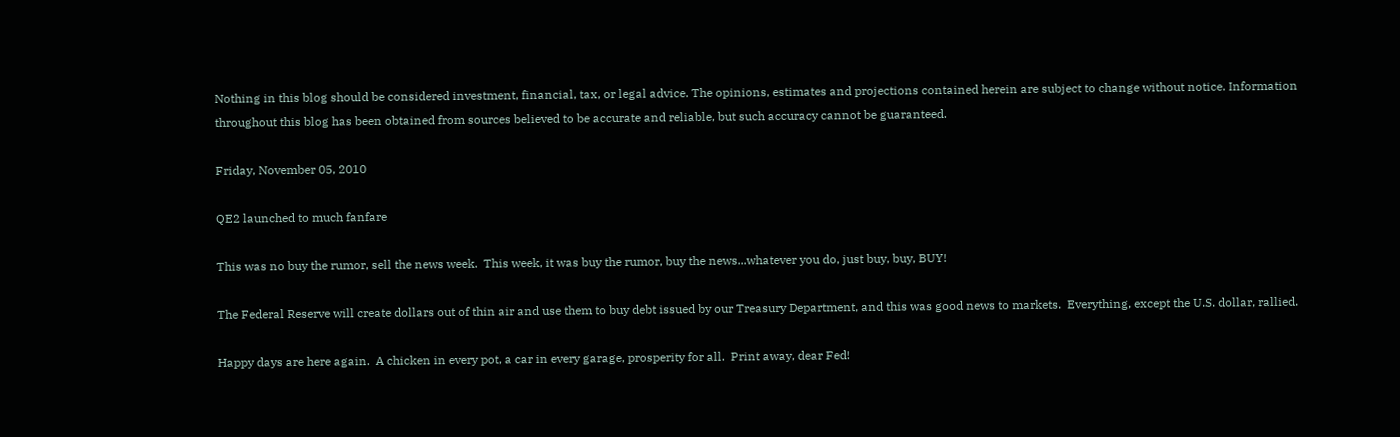Nothing in this blog should be considered investment, financial, tax, or legal advice. The opinions, estimates and projections contained herein are subject to change without notice. Information throughout this blog has been obtained from sources believed to be accurate and reliable, but such accuracy cannot be guaranteed.

Friday, November 05, 2010

QE2 launched to much fanfare

This was no buy the rumor, sell the news week.  This week, it was buy the rumor, buy the news...whatever you do, just buy, buy, BUY!

The Federal Reserve will create dollars out of thin air and use them to buy debt issued by our Treasury Department, and this was good news to markets.  Everything, except the U.S. dollar, rallied.

Happy days are here again.  A chicken in every pot, a car in every garage, prosperity for all.  Print away, dear Fed!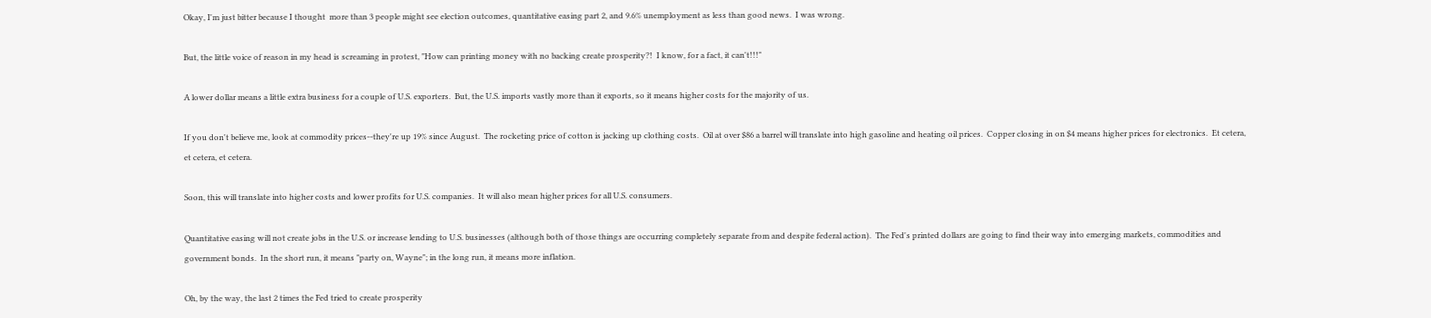Okay, I'm just bitter because I thought  more than 3 people might see election outcomes, quantitative easing part 2, and 9.6% unemployment as less than good news.  I was wrong.

But, the little voice of reason in my head is screaming in protest, "How can printing money with no backing create prosperity?!  I know, for a fact, it can't!!!"

A lower dollar means a little extra business for a couple of U.S. exporters.  But, the U.S. imports vastly more than it exports, so it means higher costs for the majority of us.

If you don't believe me, look at commodity prices--they're up 19% since August.  The rocketing price of cotton is jacking up clothing costs.  Oil at over $86 a barrel will translate into high gasoline and heating oil prices.  Copper closing in on $4 means higher prices for electronics.  Et cetera, et cetera, et cetera.

Soon, this will translate into higher costs and lower profits for U.S. companies.  It will also mean higher prices for all U.S. consumers.

Quantitative easing will not create jobs in the U.S. or increase lending to U.S. businesses (although both of those things are occurring completely separate from and despite federal action).  The Fed's printed dollars are going to find their way into emerging markets, commodities and government bonds.  In the short run, it means "party on, Wayne"; in the long run, it means more inflation.

Oh, by the way, the last 2 times the Fed tried to create prosperity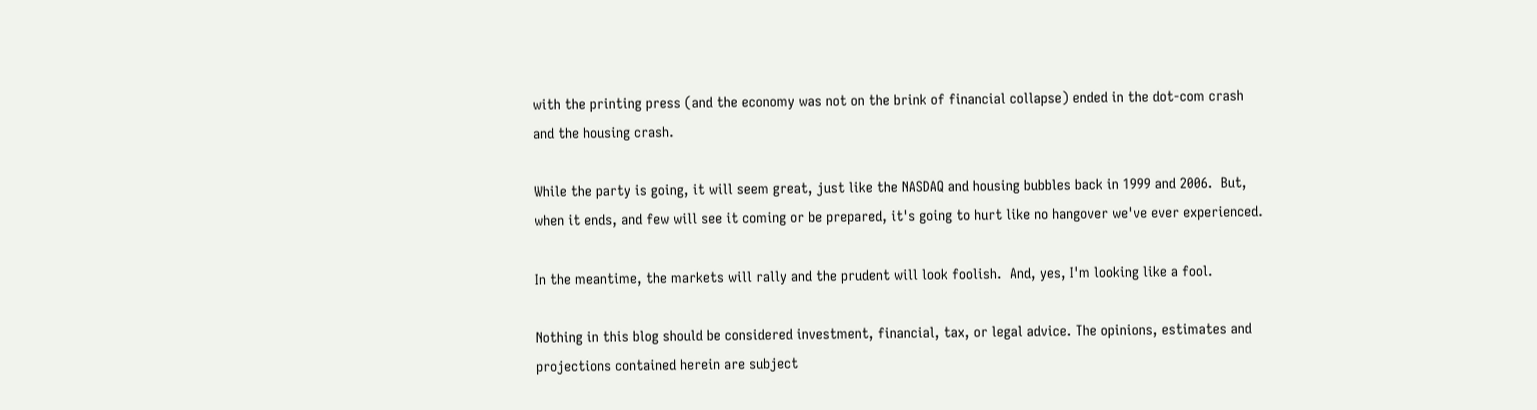with the printing press (and the economy was not on the brink of financial collapse) ended in the dot-com crash and the housing crash.

While the party is going, it will seem great, just like the NASDAQ and housing bubbles back in 1999 and 2006.  But, when it ends, and few will see it coming or be prepared, it's going to hurt like no hangover we've ever experienced.

In the meantime, the markets will rally and the prudent will look foolish.  And, yes, I'm looking like a fool.

Nothing in this blog should be considered investment, financial, tax, or legal advice. The opinions, estimates and projections contained herein are subject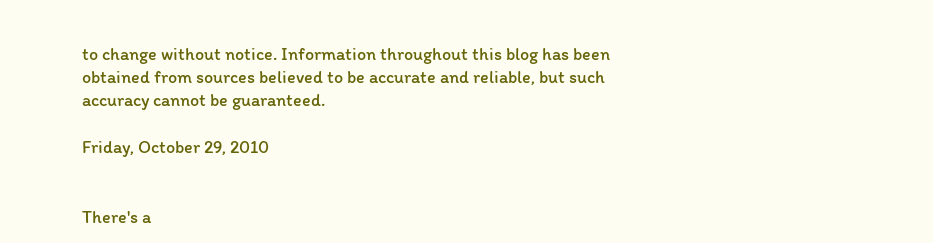to change without notice. Information throughout this blog has been obtained from sources believed to be accurate and reliable, but such accuracy cannot be guaranteed.

Friday, October 29, 2010


There's a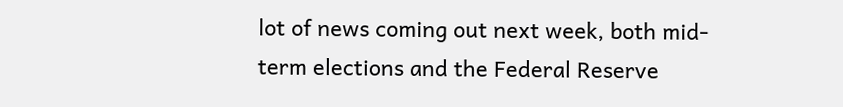lot of news coming out next week, both mid-term elections and the Federal Reserve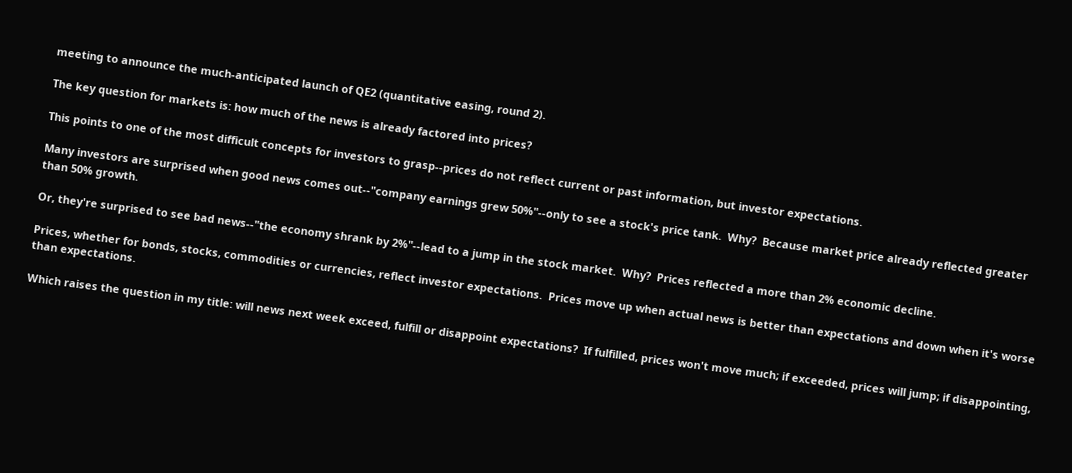meeting to announce the much-anticipated launch of QE2 (quantitative easing, round 2).

The key question for markets is: how much of the news is already factored into prices?

This points to one of the most difficult concepts for investors to grasp--prices do not reflect current or past information, but investor expectations.

Many investors are surprised when good news comes out--"company earnings grew 50%"--only to see a stock's price tank.  Why?  Because market price already reflected greater than 50% growth.

Or, they're surprised to see bad news--"the economy shrank by 2%"--lead to a jump in the stock market.  Why?  Prices reflected a more than 2% economic decline.

Prices, whether for bonds, stocks, commodities or currencies, reflect investor expectations.  Prices move up when actual news is better than expectations and down when it's worse than expectations.

Which raises the question in my title: will news next week exceed, fulfill or disappoint expectations?  If fulfilled, prices won't move much; if exceeded, prices will jump; if disappointing,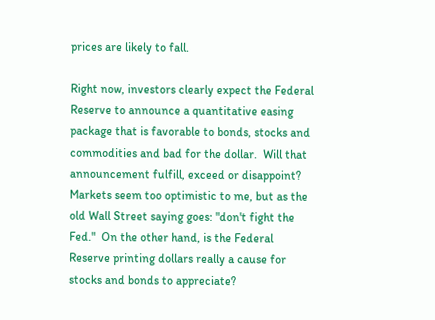prices are likely to fall.

Right now, investors clearly expect the Federal Reserve to announce a quantitative easing package that is favorable to bonds, stocks and commodities and bad for the dollar.  Will that announcement fulfill, exceed or disappoint?  Markets seem too optimistic to me, but as the old Wall Street saying goes: "don't fight the Fed."  On the other hand, is the Federal Reserve printing dollars really a cause for stocks and bonds to appreciate?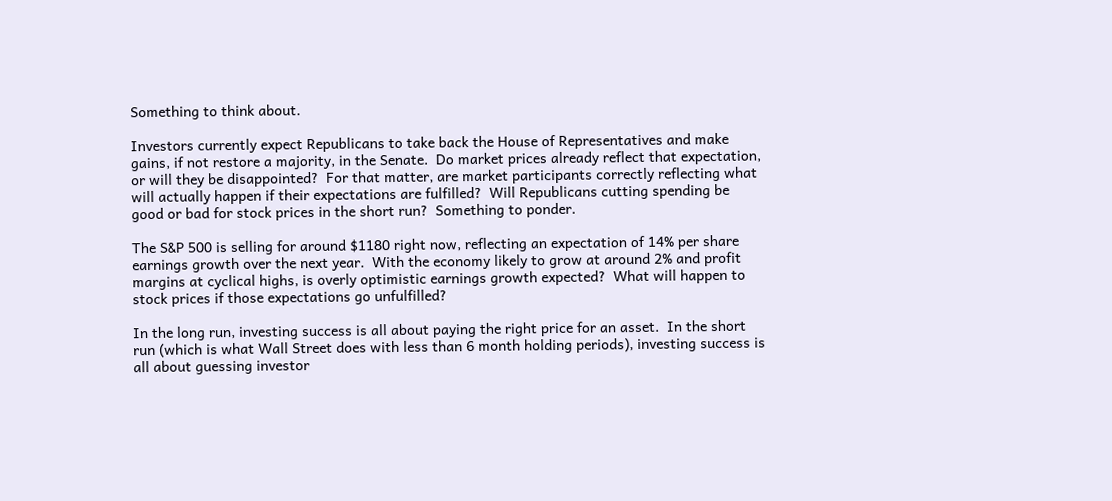Something to think about.

Investors currently expect Republicans to take back the House of Representatives and make gains, if not restore a majority, in the Senate.  Do market prices already reflect that expectation, or will they be disappointed?  For that matter, are market participants correctly reflecting what will actually happen if their expectations are fulfilled?  Will Republicans cutting spending be good or bad for stock prices in the short run?  Something to ponder.

The S&P 500 is selling for around $1180 right now, reflecting an expectation of 14% per share earnings growth over the next year.  With the economy likely to grow at around 2% and profit margins at cyclical highs, is overly optimistic earnings growth expected?  What will happen to stock prices if those expectations go unfulfilled?

In the long run, investing success is all about paying the right price for an asset.  In the short run (which is what Wall Street does with less than 6 month holding periods), investing success is all about guessing investor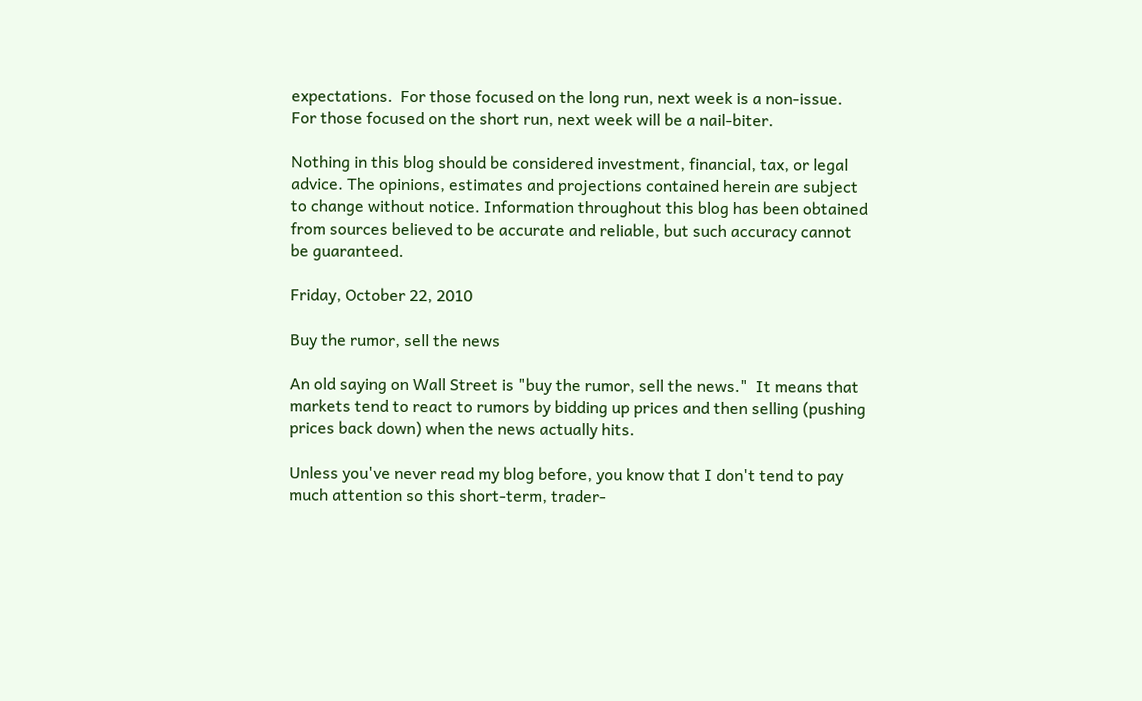expectations.  For those focused on the long run, next week is a non-issue.  For those focused on the short run, next week will be a nail-biter.

Nothing in this blog should be considered investment, financial, tax, or legal advice. The opinions, estimates and projections contained herein are subject to change without notice. Information throughout this blog has been obtained from sources believed to be accurate and reliable, but such accuracy cannot be guaranteed.

Friday, October 22, 2010

Buy the rumor, sell the news

An old saying on Wall Street is "buy the rumor, sell the news."  It means that markets tend to react to rumors by bidding up prices and then selling (pushing prices back down) when the news actually hits.

Unless you've never read my blog before, you know that I don't tend to pay much attention so this short-term, trader-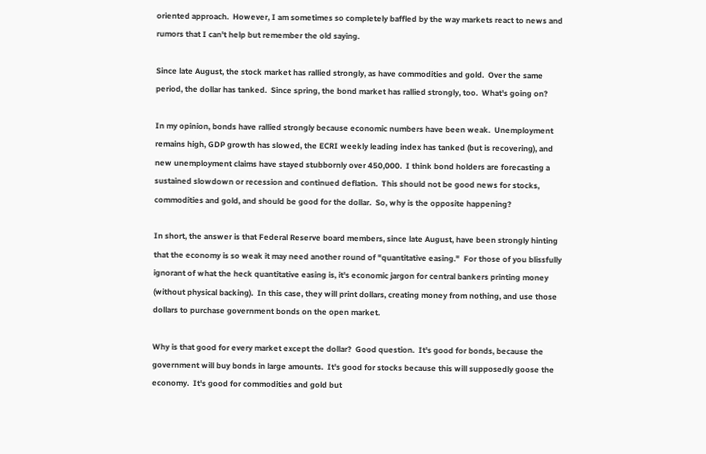oriented approach.  However, I am sometimes so completely baffled by the way markets react to news and rumors that I can't help but remember the old saying.

Since late August, the stock market has rallied strongly, as have commodities and gold.  Over the same period, the dollar has tanked.  Since spring, the bond market has rallied strongly, too.  What's going on?

In my opinion, bonds have rallied strongly because economic numbers have been weak.  Unemployment remains high, GDP growth has slowed, the ECRI weekly leading index has tanked (but is recovering), and new unemployment claims have stayed stubbornly over 450,000.  I think bond holders are forecasting a sustained slowdown or recession and continued deflation.  This should not be good news for stocks, commodities and gold, and should be good for the dollar.  So, why is the opposite happening?

In short, the answer is that Federal Reserve board members, since late August, have been strongly hinting that the economy is so weak it may need another round of "quantitative easing."  For those of you blissfully ignorant of what the heck quantitative easing is, it's economic jargon for central bankers printing money (without physical backing).  In this case, they will print dollars, creating money from nothing, and use those dollars to purchase government bonds on the open market.

Why is that good for every market except the dollar?  Good question.  It's good for bonds, because the government will buy bonds in large amounts.  It's good for stocks because this will supposedly goose the economy.  It's good for commodities and gold but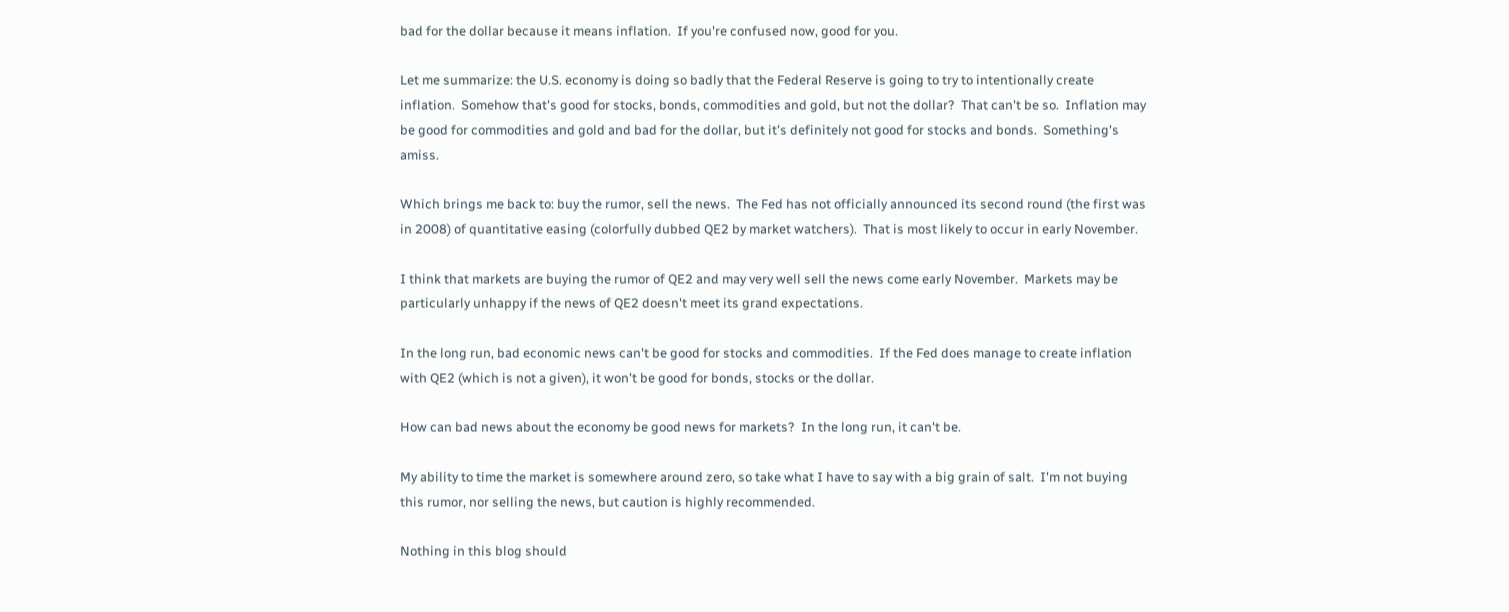bad for the dollar because it means inflation.  If you're confused now, good for you.

Let me summarize: the U.S. economy is doing so badly that the Federal Reserve is going to try to intentionally create inflation.  Somehow that's good for stocks, bonds, commodities and gold, but not the dollar?  That can't be so.  Inflation may be good for commodities and gold and bad for the dollar, but it's definitely not good for stocks and bonds.  Something's amiss.

Which brings me back to: buy the rumor, sell the news.  The Fed has not officially announced its second round (the first was in 2008) of quantitative easing (colorfully dubbed QE2 by market watchers).  That is most likely to occur in early November.

I think that markets are buying the rumor of QE2 and may very well sell the news come early November.  Markets may be particularly unhappy if the news of QE2 doesn't meet its grand expectations.

In the long run, bad economic news can't be good for stocks and commodities.  If the Fed does manage to create inflation with QE2 (which is not a given), it won't be good for bonds, stocks or the dollar.

How can bad news about the economy be good news for markets?  In the long run, it can't be.

My ability to time the market is somewhere around zero, so take what I have to say with a big grain of salt.  I'm not buying this rumor, nor selling the news, but caution is highly recommended.

Nothing in this blog should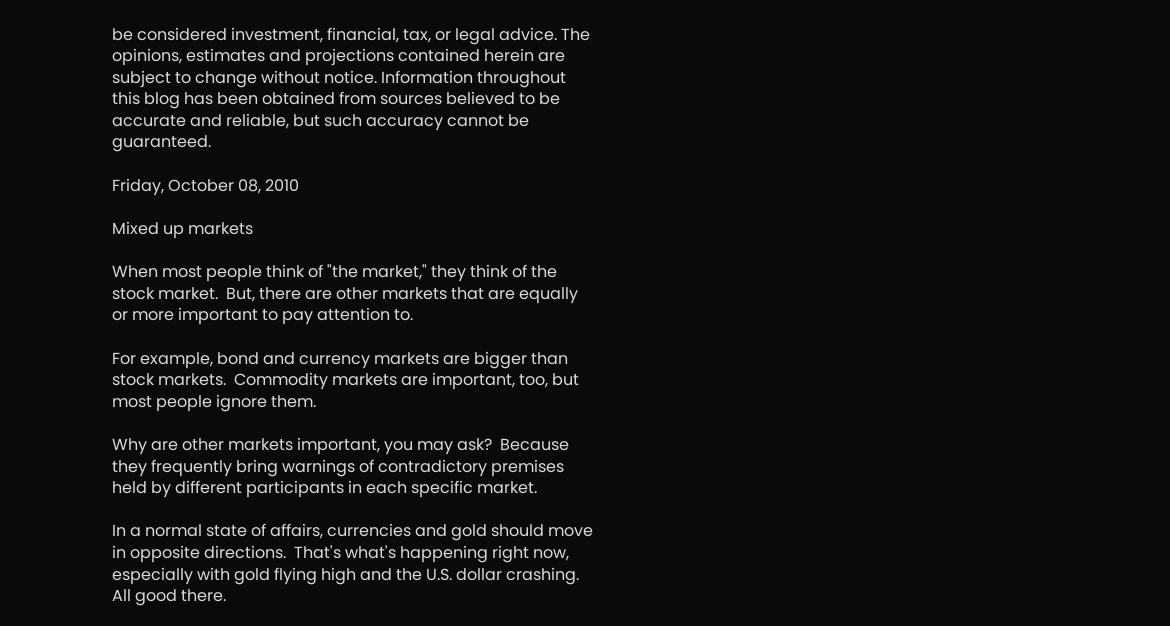be considered investment, financial, tax, or legal advice. The opinions, estimates and projections contained herein are subject to change without notice. Information throughout this blog has been obtained from sources believed to be accurate and reliable, but such accuracy cannot be guaranteed.

Friday, October 08, 2010

Mixed up markets

When most people think of "the market," they think of the stock market.  But, there are other markets that are equally or more important to pay attention to.

For example, bond and currency markets are bigger than stock markets.  Commodity markets are important, too, but most people ignore them.

Why are other markets important, you may ask?  Because they frequently bring warnings of contradictory premises held by different participants in each specific market.

In a normal state of affairs, currencies and gold should move in opposite directions.  That's what's happening right now, especially with gold flying high and the U.S. dollar crashing.  All good there.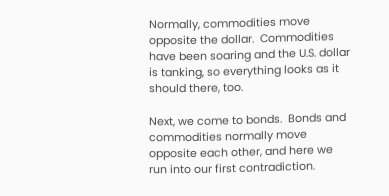Normally, commodities move opposite the dollar.  Commodities have been soaring and the U.S. dollar is tanking, so everything looks as it should there, too.

Next, we come to bonds.  Bonds and commodities normally move opposite each other, and here we run into our first contradiction.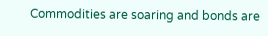Commodities are soaring and bonds are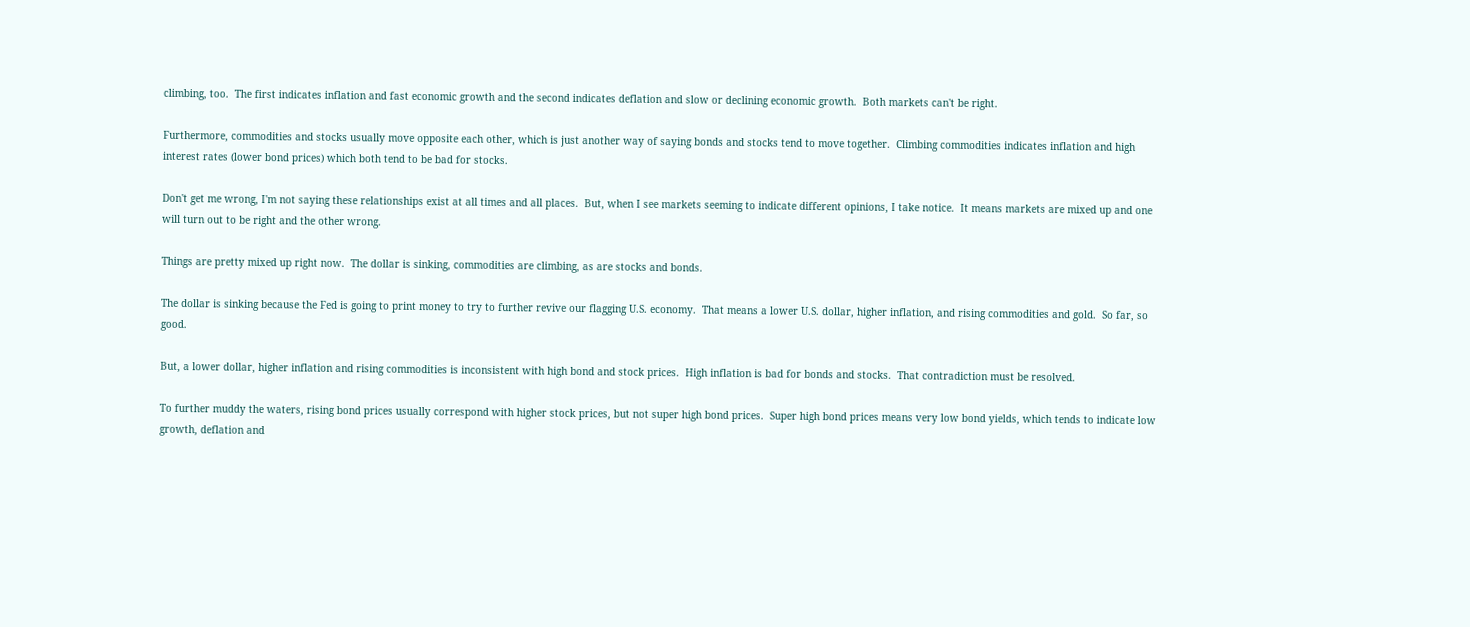climbing, too.  The first indicates inflation and fast economic growth and the second indicates deflation and slow or declining economic growth.  Both markets can't be right.

Furthermore, commodities and stocks usually move opposite each other, which is just another way of saying bonds and stocks tend to move together.  Climbing commodities indicates inflation and high interest rates (lower bond prices) which both tend to be bad for stocks.

Don't get me wrong, I'm not saying these relationships exist at all times and all places.  But, when I see markets seeming to indicate different opinions, I take notice.  It means markets are mixed up and one will turn out to be right and the other wrong.

Things are pretty mixed up right now.  The dollar is sinking, commodities are climbing, as are stocks and bonds.

The dollar is sinking because the Fed is going to print money to try to further revive our flagging U.S. economy.  That means a lower U.S. dollar, higher inflation, and rising commodities and gold.  So far, so good.

But, a lower dollar, higher inflation and rising commodities is inconsistent with high bond and stock prices.  High inflation is bad for bonds and stocks.  That contradiction must be resolved.

To further muddy the waters, rising bond prices usually correspond with higher stock prices, but not super high bond prices.  Super high bond prices means very low bond yields, which tends to indicate low growth, deflation and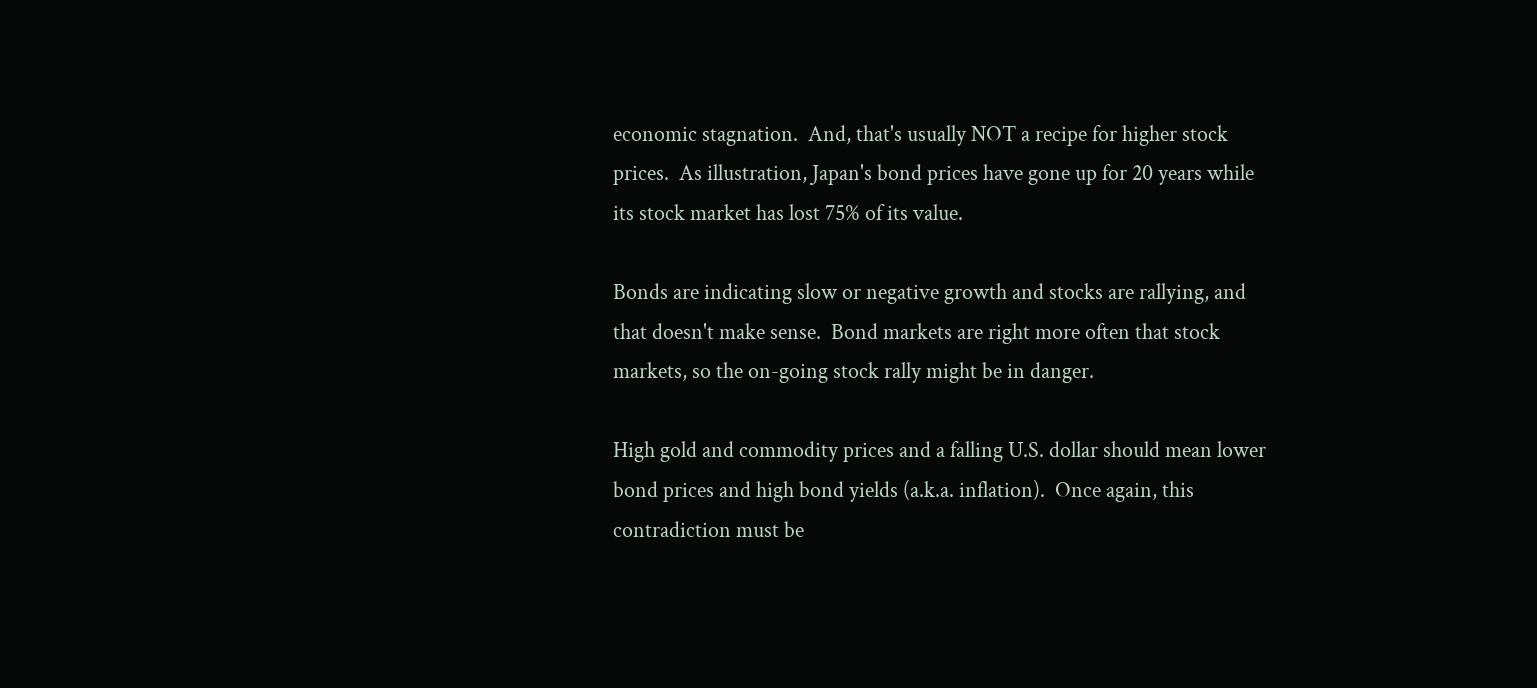economic stagnation.  And, that's usually NOT a recipe for higher stock prices.  As illustration, Japan's bond prices have gone up for 20 years while its stock market has lost 75% of its value.

Bonds are indicating slow or negative growth and stocks are rallying, and that doesn't make sense.  Bond markets are right more often that stock markets, so the on-going stock rally might be in danger.

High gold and commodity prices and a falling U.S. dollar should mean lower bond prices and high bond yields (a.k.a. inflation).  Once again, this contradiction must be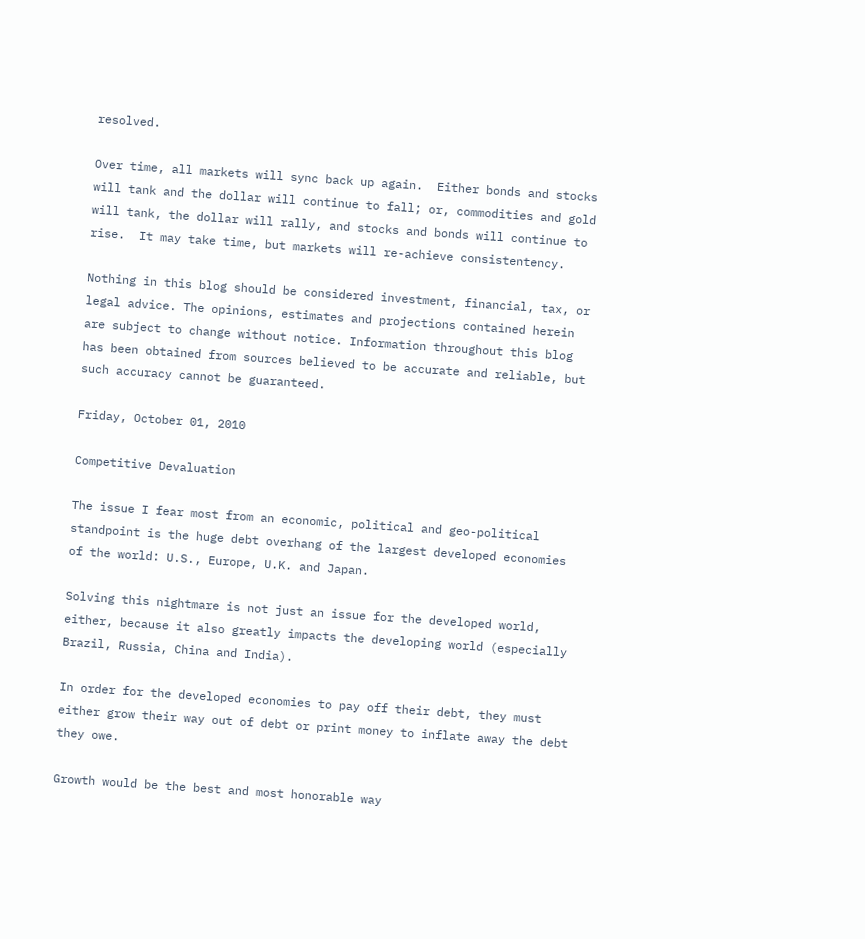resolved.

Over time, all markets will sync back up again.  Either bonds and stocks will tank and the dollar will continue to fall; or, commodities and gold will tank, the dollar will rally, and stocks and bonds will continue to rise.  It may take time, but markets will re-achieve consistentency.

Nothing in this blog should be considered investment, financial, tax, or legal advice. The opinions, estimates and projections contained herein are subject to change without notice. Information throughout this blog has been obtained from sources believed to be accurate and reliable, but such accuracy cannot be guaranteed.

Friday, October 01, 2010

Competitive Devaluation

The issue I fear most from an economic, political and geo-political standpoint is the huge debt overhang of the largest developed economies of the world: U.S., Europe, U.K. and Japan.

Solving this nightmare is not just an issue for the developed world, either, because it also greatly impacts the developing world (especially Brazil, Russia, China and India).

In order for the developed economies to pay off their debt, they must either grow their way out of debt or print money to inflate away the debt they owe.

Growth would be the best and most honorable way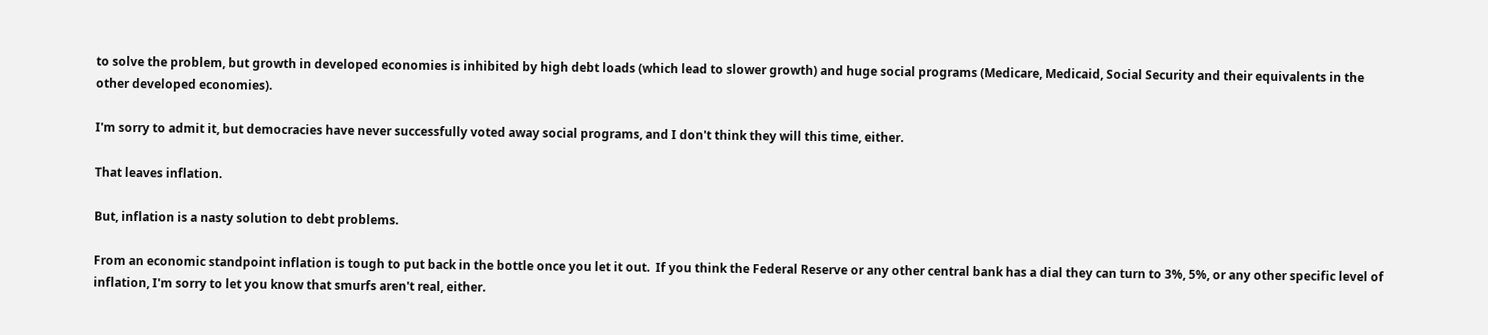to solve the problem, but growth in developed economies is inhibited by high debt loads (which lead to slower growth) and huge social programs (Medicare, Medicaid, Social Security and their equivalents in the other developed economies).

I'm sorry to admit it, but democracies have never successfully voted away social programs, and I don't think they will this time, either.

That leaves inflation.

But, inflation is a nasty solution to debt problems.

From an economic standpoint inflation is tough to put back in the bottle once you let it out.  If you think the Federal Reserve or any other central bank has a dial they can turn to 3%, 5%, or any other specific level of inflation, I'm sorry to let you know that smurfs aren't real, either.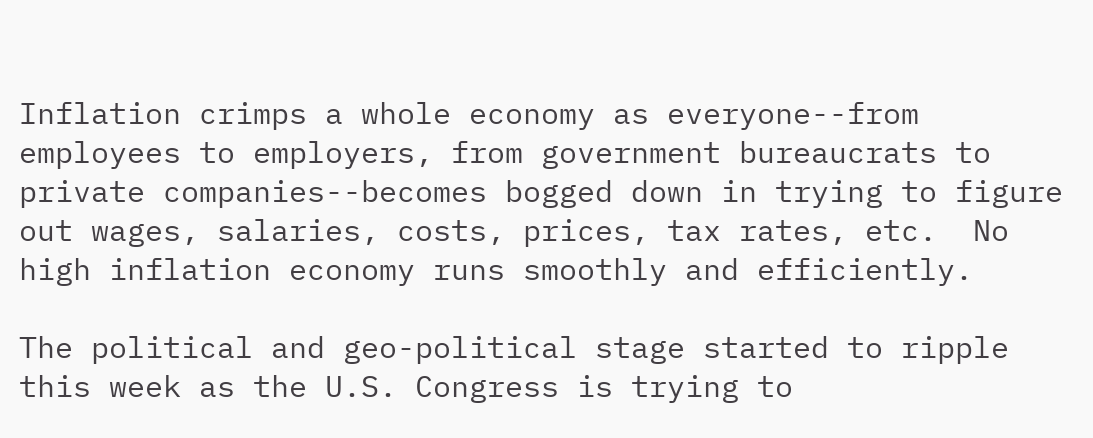Inflation crimps a whole economy as everyone--from employees to employers, from government bureaucrats to private companies--becomes bogged down in trying to figure out wages, salaries, costs, prices, tax rates, etc.  No high inflation economy runs smoothly and efficiently.

The political and geo-political stage started to ripple this week as the U.S. Congress is trying to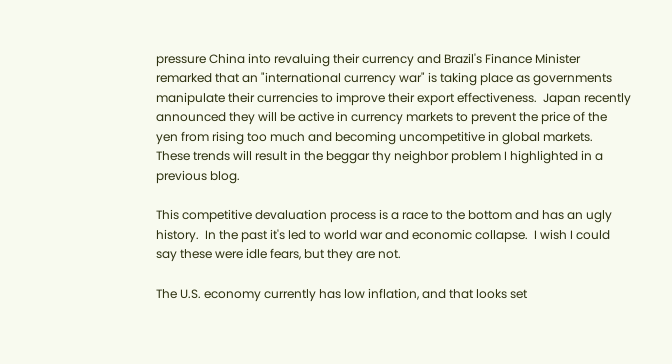pressure China into revaluing their currency and Brazil's Finance Minister remarked that an "international currency war" is taking place as governments manipulate their currencies to improve their export effectiveness.  Japan recently announced they will be active in currency markets to prevent the price of the yen from rising too much and becoming uncompetitive in global markets.  These trends will result in the beggar thy neighbor problem I highlighted in a previous blog.

This competitive devaluation process is a race to the bottom and has an ugly history.  In the past it's led to world war and economic collapse.  I wish I could say these were idle fears, but they are not.

The U.S. economy currently has low inflation, and that looks set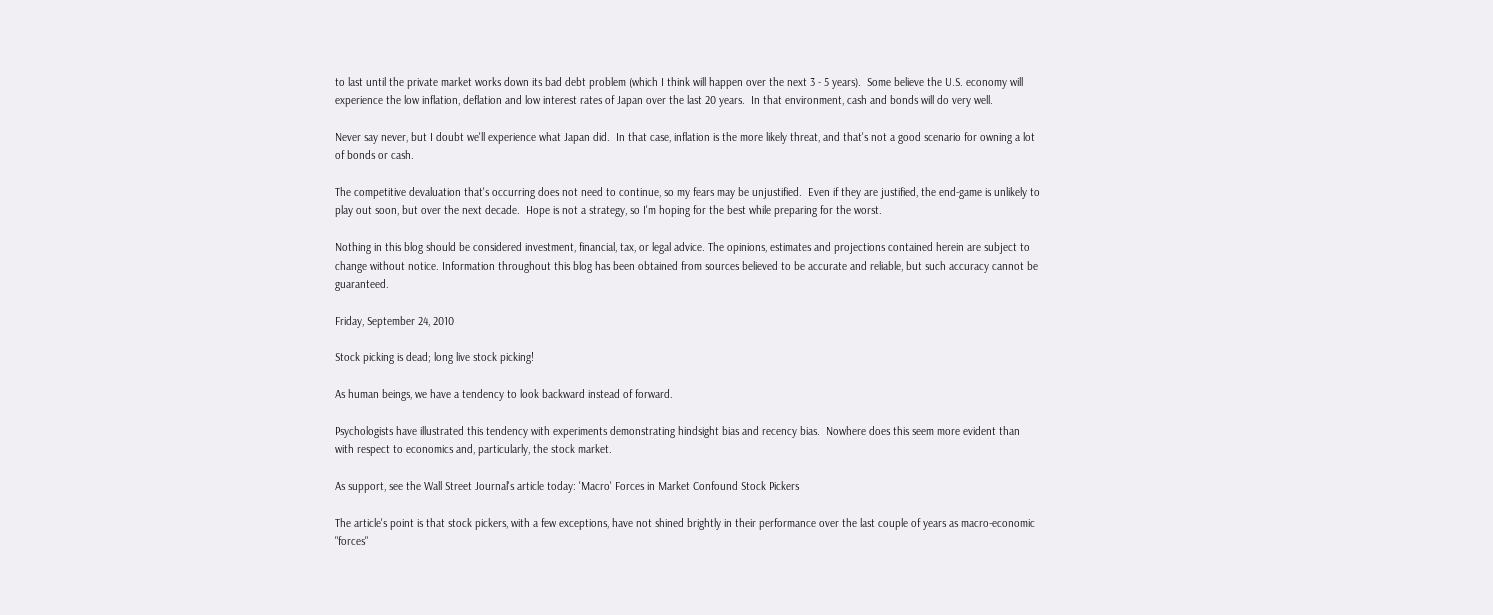to last until the private market works down its bad debt problem (which I think will happen over the next 3 - 5 years).  Some believe the U.S. economy will experience the low inflation, deflation and low interest rates of Japan over the last 20 years.  In that environment, cash and bonds will do very well.

Never say never, but I doubt we'll experience what Japan did.  In that case, inflation is the more likely threat, and that's not a good scenario for owning a lot of bonds or cash.

The competitive devaluation that's occurring does not need to continue, so my fears may be unjustified.  Even if they are justified, the end-game is unlikely to play out soon, but over the next decade.  Hope is not a strategy, so I'm hoping for the best while preparing for the worst.

Nothing in this blog should be considered investment, financial, tax, or legal advice. The opinions, estimates and projections contained herein are subject to change without notice. Information throughout this blog has been obtained from sources believed to be accurate and reliable, but such accuracy cannot be guaranteed.

Friday, September 24, 2010

Stock picking is dead; long live stock picking!

As human beings, we have a tendency to look backward instead of forward.

Psychologists have illustrated this tendency with experiments demonstrating hindsight bias and recency bias.  Nowhere does this seem more evident than with respect to economics and, particularly, the stock market.

As support, see the Wall Street Journal's article today: 'Macro' Forces in Market Confound Stock Pickers

The article's point is that stock pickers, with a few exceptions, have not shined brightly in their performance over the last couple of years as macro-economic "forces"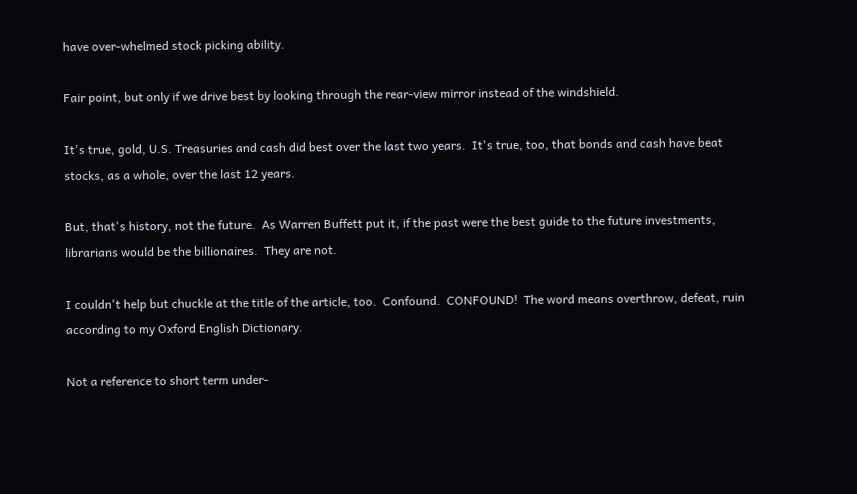have over-whelmed stock picking ability.

Fair point, but only if we drive best by looking through the rear-view mirror instead of the windshield.

It's true, gold, U.S. Treasuries and cash did best over the last two years.  It's true, too, that bonds and cash have beat stocks, as a whole, over the last 12 years.

But, that's history, not the future.  As Warren Buffett put it, if the past were the best guide to the future investments, librarians would be the billionaires.  They are not.

I couldn't help but chuckle at the title of the article, too.  Confound.  CONFOUND!  The word means overthrow, defeat, ruin according to my Oxford English Dictionary.

Not a reference to short term under-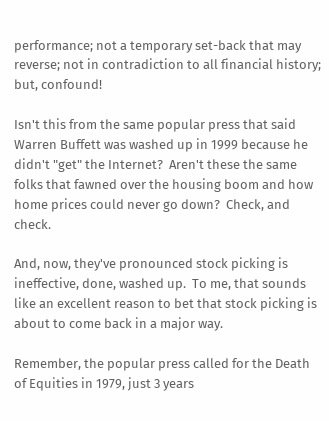performance; not a temporary set-back that may reverse; not in contradiction to all financial history; but, confound!

Isn't this from the same popular press that said Warren Buffett was washed up in 1999 because he didn't "get" the Internet?  Aren't these the same folks that fawned over the housing boom and how home prices could never go down?  Check, and check.

And, now, they've pronounced stock picking is ineffective, done, washed up.  To me, that sounds like an excellent reason to bet that stock picking is about to come back in a major way.

Remember, the popular press called for the Death of Equities in 1979, just 3 years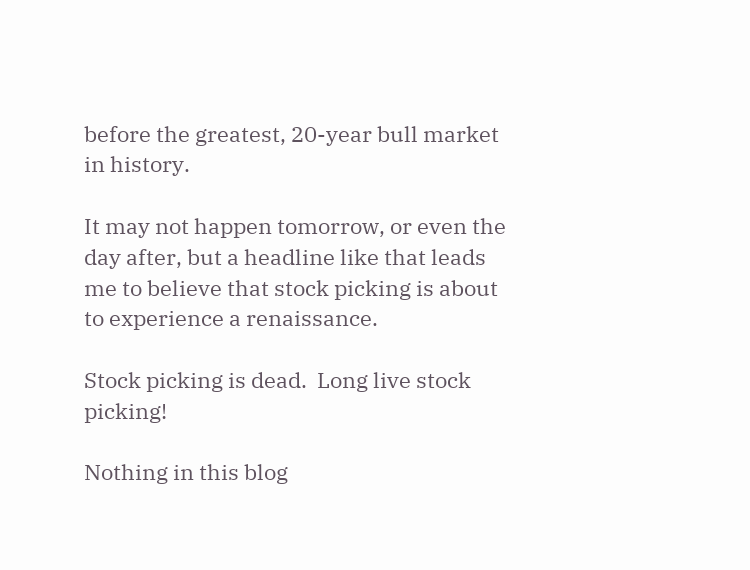before the greatest, 20-year bull market in history.

It may not happen tomorrow, or even the day after, but a headline like that leads me to believe that stock picking is about to experience a renaissance.

Stock picking is dead.  Long live stock picking!

Nothing in this blog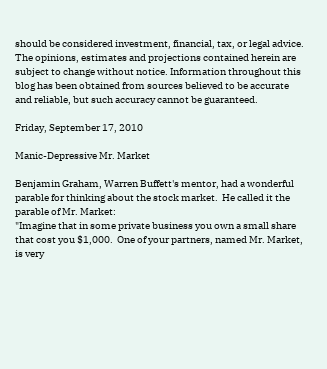should be considered investment, financial, tax, or legal advice. The opinions, estimates and projections contained herein are subject to change without notice. Information throughout this blog has been obtained from sources believed to be accurate and reliable, but such accuracy cannot be guaranteed.

Friday, September 17, 2010

Manic-Depressive Mr. Market

Benjamin Graham, Warren Buffett's mentor, had a wonderful parable for thinking about the stock market.  He called it the parable of Mr. Market:
"Imagine that in some private business you own a small share that cost you $1,000.  One of your partners, named Mr. Market, is very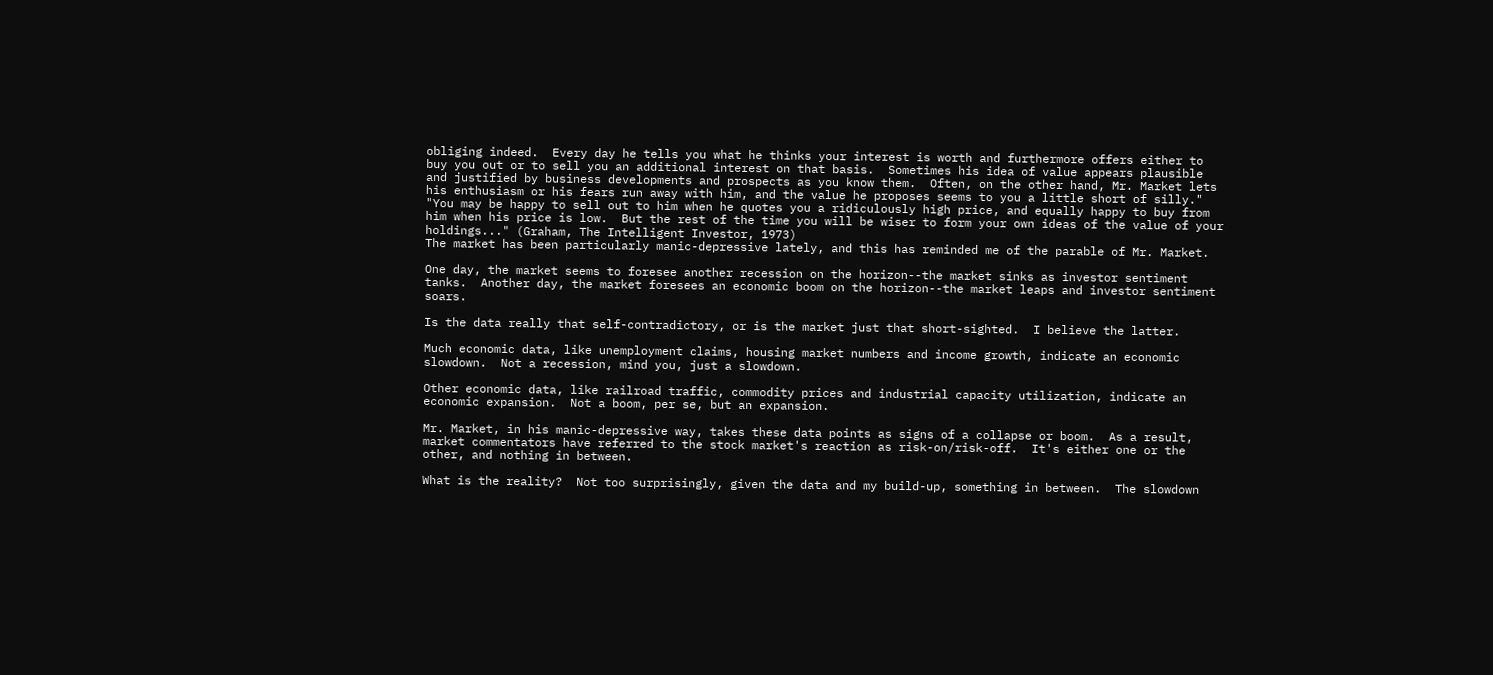obliging indeed.  Every day he tells you what he thinks your interest is worth and furthermore offers either to buy you out or to sell you an additional interest on that basis.  Sometimes his idea of value appears plausible and justified by business developments and prospects as you know them.  Often, on the other hand, Mr. Market lets his enthusiasm or his fears run away with him, and the value he proposes seems to you a little short of silly."
"You may be happy to sell out to him when he quotes you a ridiculously high price, and equally happy to buy from him when his price is low.  But the rest of the time you will be wiser to form your own ideas of the value of your holdings..." (Graham, The Intelligent Investor, 1973)
The market has been particularly manic-depressive lately, and this has reminded me of the parable of Mr. Market.

One day, the market seems to foresee another recession on the horizon--the market sinks as investor sentiment tanks.  Another day, the market foresees an economic boom on the horizon--the market leaps and investor sentiment soars.

Is the data really that self-contradictory, or is the market just that short-sighted.  I believe the latter.

Much economic data, like unemployment claims, housing market numbers and income growth, indicate an economic slowdown.  Not a recession, mind you, just a slowdown.

Other economic data, like railroad traffic, commodity prices and industrial capacity utilization, indicate an economic expansion.  Not a boom, per se, but an expansion.

Mr. Market, in his manic-depressive way, takes these data points as signs of a collapse or boom.  As a result, market commentators have referred to the stock market's reaction as risk-on/risk-off.  It's either one or the other, and nothing in between.

What is the reality?  Not too surprisingly, given the data and my build-up, something in between.  The slowdown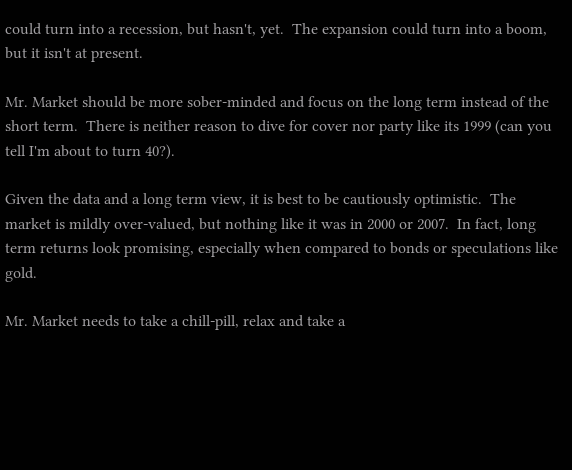could turn into a recession, but hasn't, yet.  The expansion could turn into a boom, but it isn't at present.

Mr. Market should be more sober-minded and focus on the long term instead of the short term.  There is neither reason to dive for cover nor party like its 1999 (can you tell I'm about to turn 40?).

Given the data and a long term view, it is best to be cautiously optimistic.  The market is mildly over-valued, but nothing like it was in 2000 or 2007.  In fact, long term returns look promising, especially when compared to bonds or speculations like gold.

Mr. Market needs to take a chill-pill, relax and take a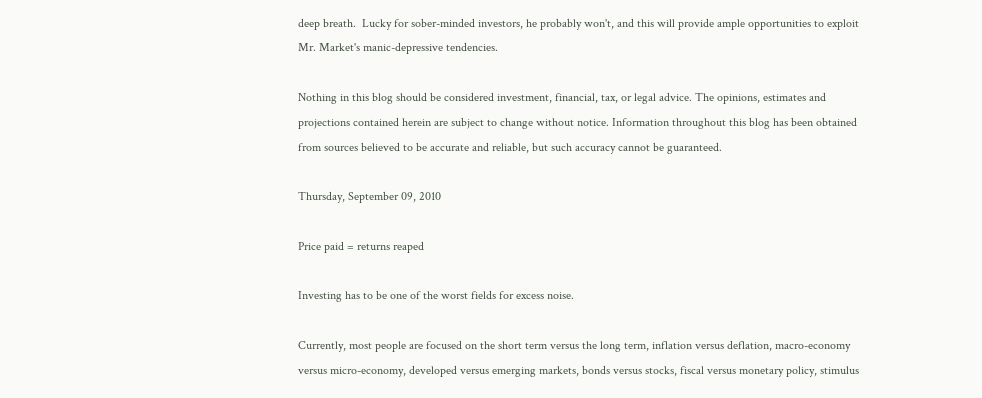deep breath.  Lucky for sober-minded investors, he probably won't, and this will provide ample opportunities to exploit Mr. Market's manic-depressive tendencies.

Nothing in this blog should be considered investment, financial, tax, or legal advice. The opinions, estimates and projections contained herein are subject to change without notice. Information throughout this blog has been obtained from sources believed to be accurate and reliable, but such accuracy cannot be guaranteed.

Thursday, September 09, 2010

Price paid = returns reaped

Investing has to be one of the worst fields for excess noise.

Currently, most people are focused on the short term versus the long term, inflation versus deflation, macro-economy versus micro-economy, developed versus emerging markets, bonds versus stocks, fiscal versus monetary policy, stimulus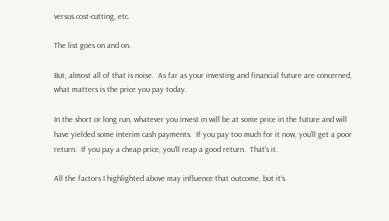versus cost-cutting, etc.

The list goes on and on.

But, almost all of that is noise.  As far as your investing and financial future are concerned, what matters is the price you pay today.

In the short or long run, whatever you invest in will be at some price in the future and will have yielded some interim cash payments.  If you pay too much for it now, you'll get a poor return.  If you pay a cheap price, you'll reap a good return.  That's it.

All the factors I highlighted above may influence that outcome, but it's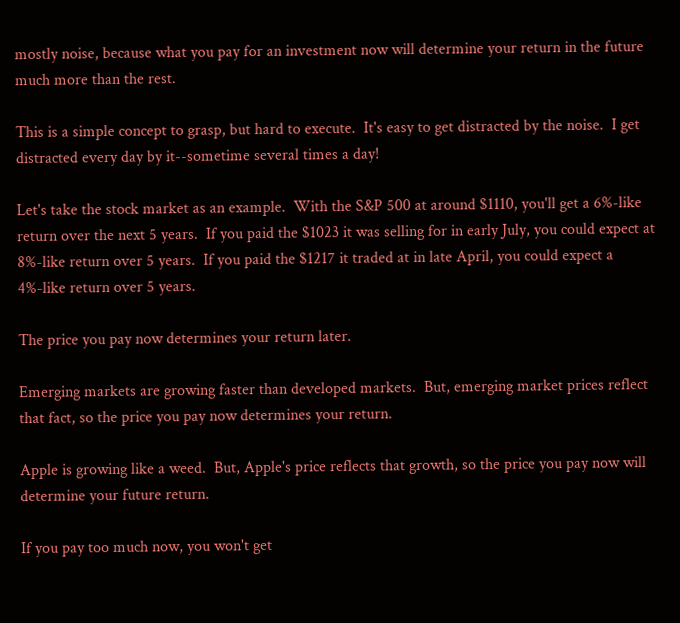mostly noise, because what you pay for an investment now will determine your return in the future much more than the rest.

This is a simple concept to grasp, but hard to execute.  It's easy to get distracted by the noise.  I get distracted every day by it--sometime several times a day!

Let's take the stock market as an example.  With the S&P 500 at around $1110, you'll get a 6%-like return over the next 5 years.  If you paid the $1023 it was selling for in early July, you could expect at 8%-like return over 5 years.  If you paid the $1217 it traded at in late April, you could expect a 4%-like return over 5 years.

The price you pay now determines your return later.

Emerging markets are growing faster than developed markets.  But, emerging market prices reflect that fact, so the price you pay now determines your return.

Apple is growing like a weed.  But, Apple's price reflects that growth, so the price you pay now will determine your future return.

If you pay too much now, you won't get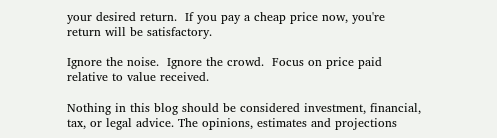your desired return.  If you pay a cheap price now, you're return will be satisfactory.

Ignore the noise.  Ignore the crowd.  Focus on price paid relative to value received.

Nothing in this blog should be considered investment, financial, tax, or legal advice. The opinions, estimates and projections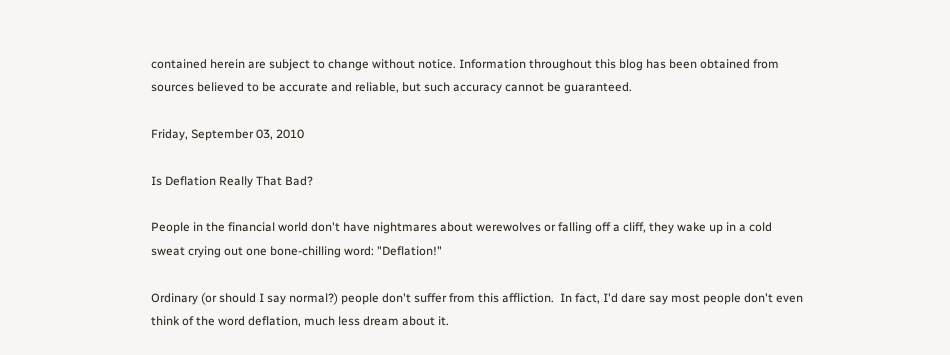contained herein are subject to change without notice. Information throughout this blog has been obtained from sources believed to be accurate and reliable, but such accuracy cannot be guaranteed.

Friday, September 03, 2010

Is Deflation Really That Bad?

People in the financial world don't have nightmares about werewolves or falling off a cliff, they wake up in a cold sweat crying out one bone-chilling word: "Deflation!"

Ordinary (or should I say normal?) people don't suffer from this affliction.  In fact, I'd dare say most people don't even think of the word deflation, much less dream about it.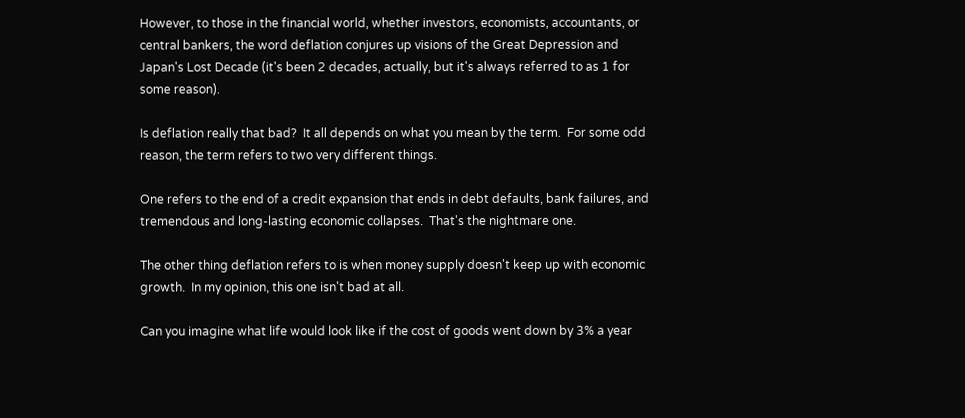However, to those in the financial world, whether investors, economists, accountants, or central bankers, the word deflation conjures up visions of the Great Depression and Japan's Lost Decade (it's been 2 decades, actually, but it's always referred to as 1 for some reason).

Is deflation really that bad?  It all depends on what you mean by the term.  For some odd reason, the term refers to two very different things.

One refers to the end of a credit expansion that ends in debt defaults, bank failures, and tremendous and long-lasting economic collapses.  That's the nightmare one.

The other thing deflation refers to is when money supply doesn't keep up with economic growth.  In my opinion, this one isn't bad at all.

Can you imagine what life would look like if the cost of goods went down by 3% a year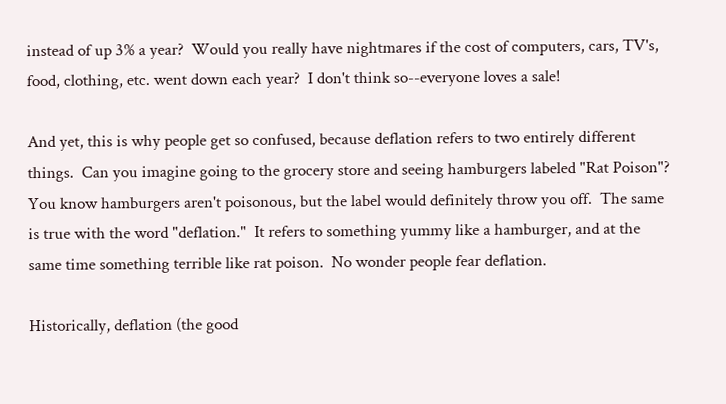instead of up 3% a year?  Would you really have nightmares if the cost of computers, cars, TV's, food, clothing, etc. went down each year?  I don't think so--everyone loves a sale!

And yet, this is why people get so confused, because deflation refers to two entirely different things.  Can you imagine going to the grocery store and seeing hamburgers labeled "Rat Poison"?  You know hamburgers aren't poisonous, but the label would definitely throw you off.  The same is true with the word "deflation."  It refers to something yummy like a hamburger, and at the same time something terrible like rat poison.  No wonder people fear deflation.

Historically, deflation (the good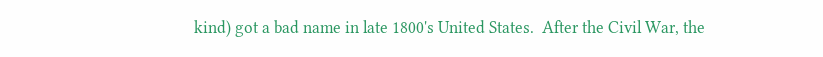kind) got a bad name in late 1800's United States.  After the Civil War, the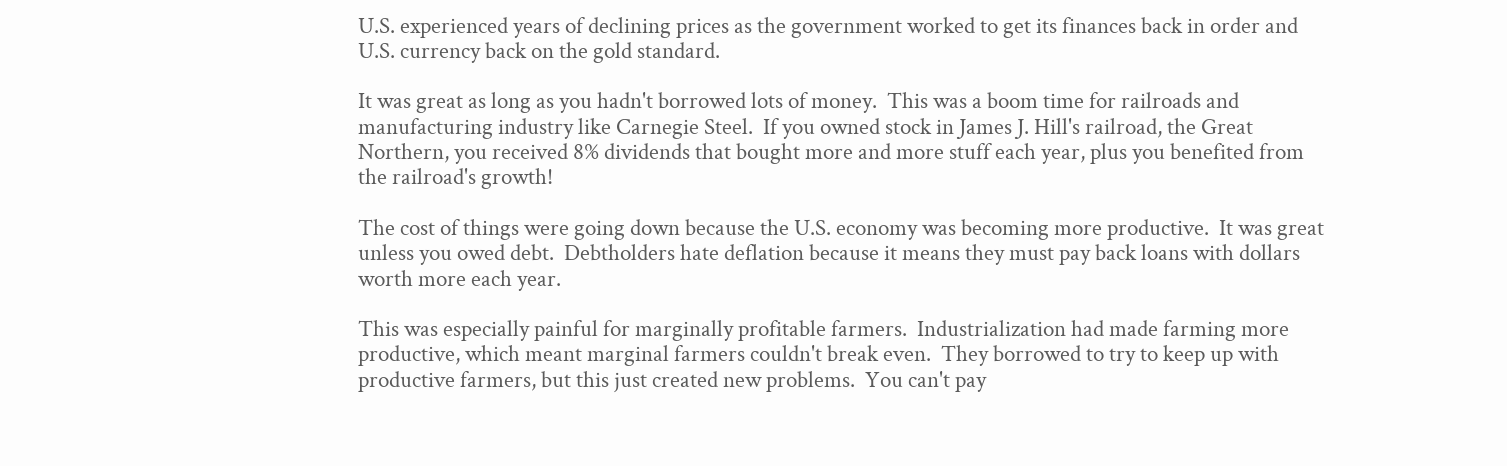U.S. experienced years of declining prices as the government worked to get its finances back in order and U.S. currency back on the gold standard.

It was great as long as you hadn't borrowed lots of money.  This was a boom time for railroads and manufacturing industry like Carnegie Steel.  If you owned stock in James J. Hill's railroad, the Great Northern, you received 8% dividends that bought more and more stuff each year, plus you benefited from the railroad's growth!

The cost of things were going down because the U.S. economy was becoming more productive.  It was great unless you owed debt.  Debtholders hate deflation because it means they must pay back loans with dollars worth more each year.

This was especially painful for marginally profitable farmers.  Industrialization had made farming more productive, which meant marginal farmers couldn't break even.  They borrowed to try to keep up with productive farmers, but this just created new problems.  You can't pay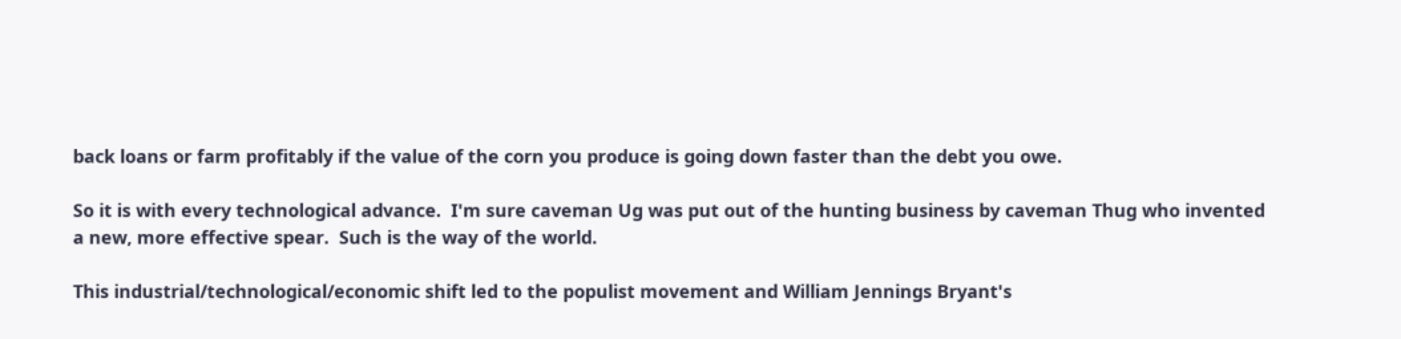back loans or farm profitably if the value of the corn you produce is going down faster than the debt you owe.

So it is with every technological advance.  I'm sure caveman Ug was put out of the hunting business by caveman Thug who invented a new, more effective spear.  Such is the way of the world.

This industrial/technological/economic shift led to the populist movement and William Jennings Bryant's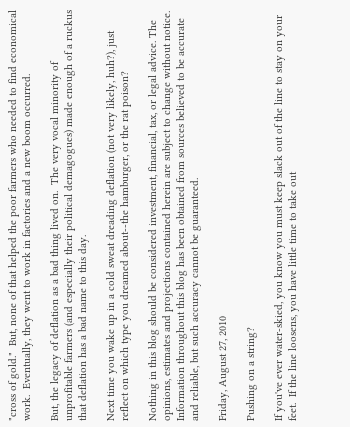"cross of gold."  But, none of that helped the poor farmers who needed to find economical work.  Eventually, they went to work in factories and a new boom occurred.

But, the legacy of deflation as a bad thing lived on.  The very vocal minority of unprofitable farmers (and especially their political demagogues) made enough of a ruckus that deflation has a bad name to this day.

Next time you wake up in a cold sweat dreading deflation (not very likely, huh?), just reflect on which type you dreamed about--the hamburger, or the rat poison?

Nothing in this blog should be considered investment, financial, tax, or legal advice. The opinions, estimates and projections contained herein are subject to change without notice. Information throughout this blog has been obtained from sources believed to be accurate and reliable, but such accuracy cannot be guaranteed.

Friday, August 27, 2010

Pushing on a string?

If you've ever water-skied, you know you must keep slack out of the line to stay on your feet.  If the line loosens, you have little time to take out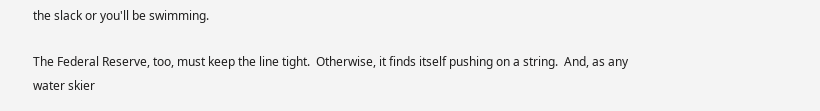the slack or you'll be swimming.

The Federal Reserve, too, must keep the line tight.  Otherwise, it finds itself pushing on a string.  And, as any water skier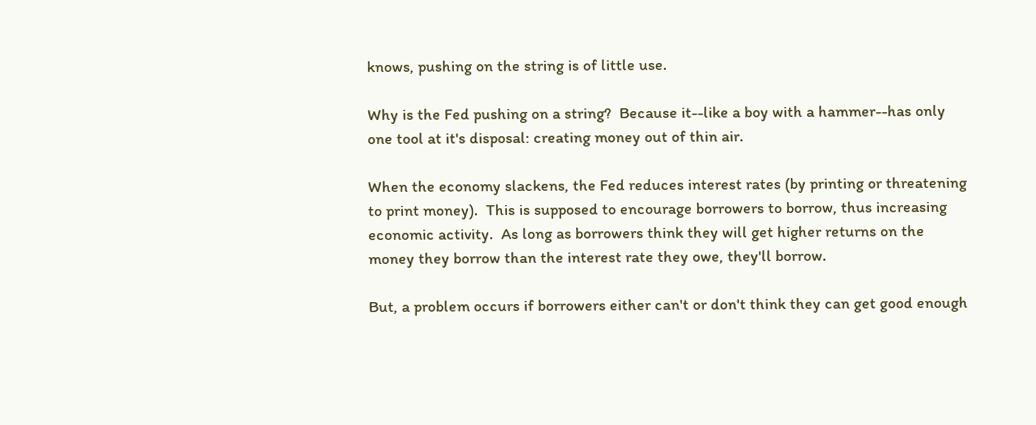knows, pushing on the string is of little use.

Why is the Fed pushing on a string?  Because it--like a boy with a hammer--has only one tool at it's disposal: creating money out of thin air.

When the economy slackens, the Fed reduces interest rates (by printing or threatening to print money).  This is supposed to encourage borrowers to borrow, thus increasing economic activity.  As long as borrowers think they will get higher returns on the money they borrow than the interest rate they owe, they'll borrow.

But, a problem occurs if borrowers either can't or don't think they can get good enough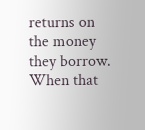returns on the money they borrow.  When that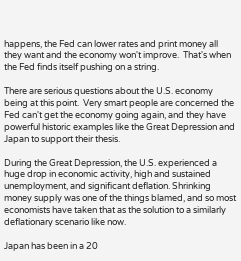happens, the Fed can lower rates and print money all they want and the economy won't improve.  That's when the Fed finds itself pushing on a string.

There are serious questions about the U.S. economy being at this point.  Very smart people are concerned the Fed can't get the economy going again, and they have powerful historic examples like the Great Depression and Japan to support their thesis.

During the Great Depression, the U.S. experienced a huge drop in economic activity, high and sustained unemployment, and significant deflation. Shrinking money supply was one of the things blamed, and so most economists have taken that as the solution to a similarly deflationary scenario like now.

Japan has been in a 20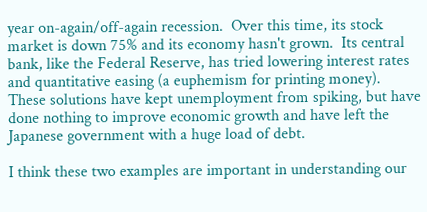year on-again/off-again recession.  Over this time, its stock market is down 75% and its economy hasn't grown.  Its central bank, like the Federal Reserve, has tried lowering interest rates and quantitative easing (a euphemism for printing money).  These solutions have kept unemployment from spiking, but have done nothing to improve economic growth and have left the Japanese government with a huge load of debt.

I think these two examples are important in understanding our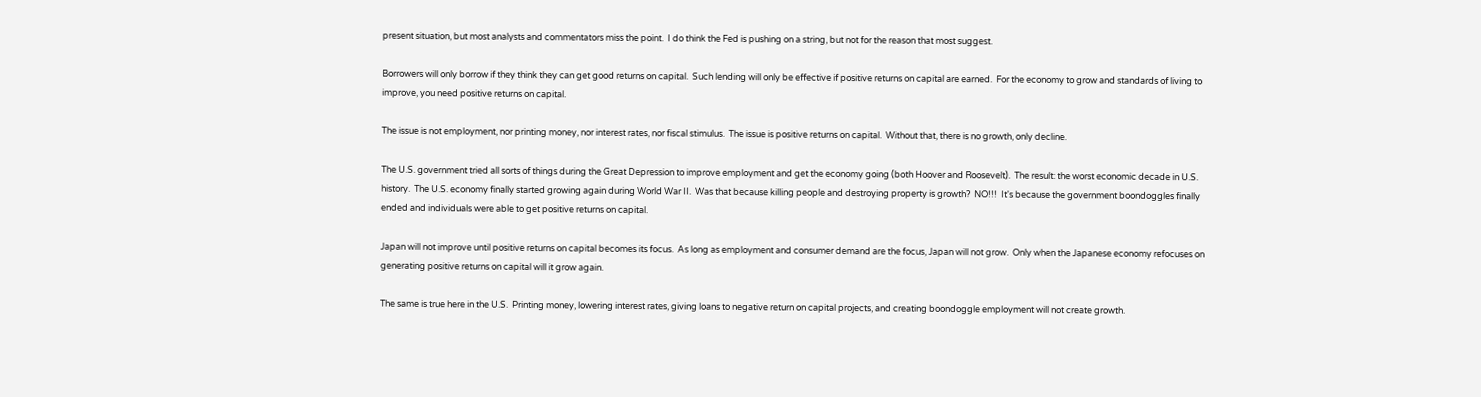present situation, but most analysts and commentators miss the point.  I do think the Fed is pushing on a string, but not for the reason that most suggest.

Borrowers will only borrow if they think they can get good returns on capital.  Such lending will only be effective if positive returns on capital are earned.  For the economy to grow and standards of living to improve, you need positive returns on capital.

The issue is not employment, nor printing money, nor interest rates, nor fiscal stimulus.  The issue is positive returns on capital.  Without that, there is no growth, only decline.

The U.S. government tried all sorts of things during the Great Depression to improve employment and get the economy going (both Hoover and Roosevelt).  The result: the worst economic decade in U.S. history.  The U.S. economy finally started growing again during World War II.  Was that because killing people and destroying property is growth?  NO!!!  It's because the government boondoggles finally ended and individuals were able to get positive returns on capital.

Japan will not improve until positive returns on capital becomes its focus.  As long as employment and consumer demand are the focus, Japan will not grow.  Only when the Japanese economy refocuses on generating positive returns on capital will it grow again.

The same is true here in the U.S.  Printing money, lowering interest rates, giving loans to negative return on capital projects, and creating boondoggle employment will not create growth.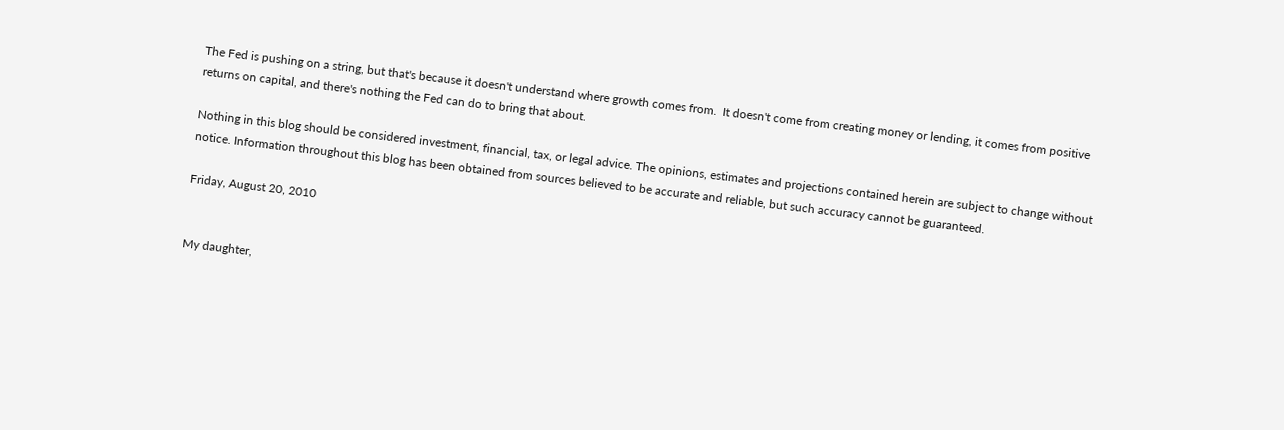The Fed is pushing on a string, but that's because it doesn't understand where growth comes from.  It doesn't come from creating money or lending, it comes from positive returns on capital, and there's nothing the Fed can do to bring that about.

Nothing in this blog should be considered investment, financial, tax, or legal advice. The opinions, estimates and projections contained herein are subject to change without notice. Information throughout this blog has been obtained from sources believed to be accurate and reliable, but such accuracy cannot be guaranteed.

Friday, August 20, 2010


My daughter,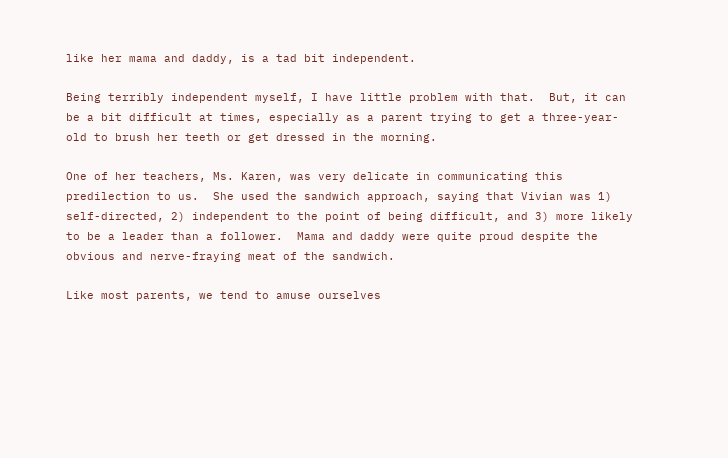like her mama and daddy, is a tad bit independent.

Being terribly independent myself, I have little problem with that.  But, it can be a bit difficult at times, especially as a parent trying to get a three-year-old to brush her teeth or get dressed in the morning.

One of her teachers, Ms. Karen, was very delicate in communicating this predilection to us.  She used the sandwich approach, saying that Vivian was 1) self-directed, 2) independent to the point of being difficult, and 3) more likely to be a leader than a follower.  Mama and daddy were quite proud despite the obvious and nerve-fraying meat of the sandwich.

Like most parents, we tend to amuse ourselves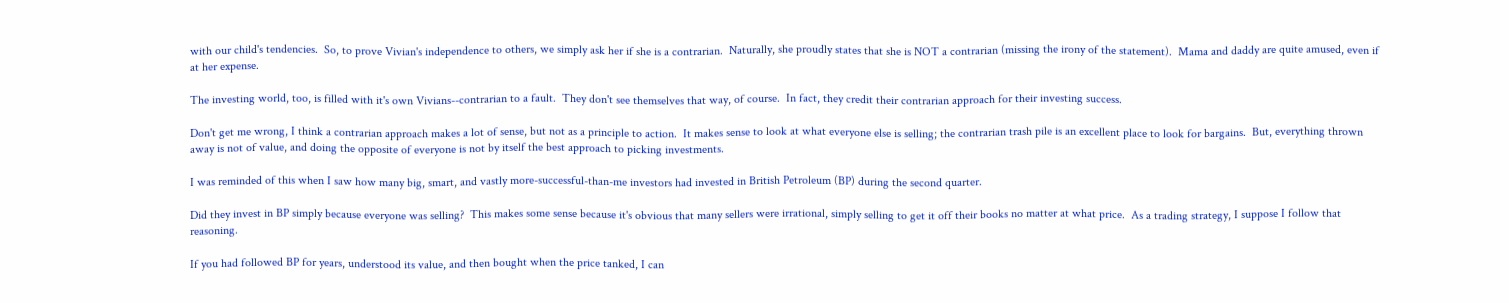with our child's tendencies.  So, to prove Vivian's independence to others, we simply ask her if she is a contrarian.  Naturally, she proudly states that she is NOT a contrarian (missing the irony of the statement).  Mama and daddy are quite amused, even if at her expense.

The investing world, too, is filled with it's own Vivians--contrarian to a fault.  They don't see themselves that way, of course.  In fact, they credit their contrarian approach for their investing success.

Don't get me wrong, I think a contrarian approach makes a lot of sense, but not as a principle to action.  It makes sense to look at what everyone else is selling; the contrarian trash pile is an excellent place to look for bargains.  But, everything thrown away is not of value, and doing the opposite of everyone is not by itself the best approach to picking investments.

I was reminded of this when I saw how many big, smart, and vastly more-successful-than-me investors had invested in British Petroleum (BP) during the second quarter.

Did they invest in BP simply because everyone was selling?  This makes some sense because it's obvious that many sellers were irrational, simply selling to get it off their books no matter at what price.  As a trading strategy, I suppose I follow that reasoning.

If you had followed BP for years, understood its value, and then bought when the price tanked, I can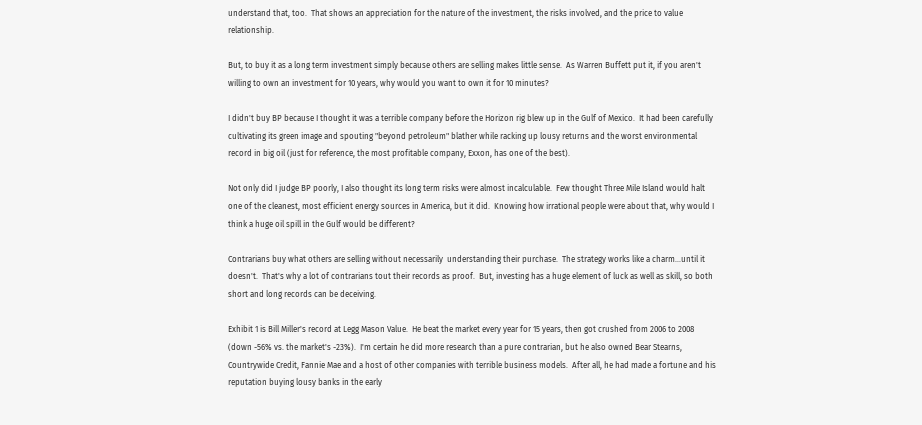understand that, too.  That shows an appreciation for the nature of the investment, the risks involved, and the price to value relationship.

But, to buy it as a long term investment simply because others are selling makes little sense.  As Warren Buffett put it, if you aren't willing to own an investment for 10 years, why would you want to own it for 10 minutes?

I didn't buy BP because I thought it was a terrible company before the Horizon rig blew up in the Gulf of Mexico.  It had been carefully cultivating its green image and spouting "beyond petroleum" blather while racking up lousy returns and the worst environmental record in big oil (just for reference, the most profitable company, Exxon, has one of the best).

Not only did I judge BP poorly, I also thought its long term risks were almost incalculable.  Few thought Three Mile Island would halt one of the cleanest, most efficient energy sources in America, but it did.  Knowing how irrational people were about that, why would I think a huge oil spill in the Gulf would be different?

Contrarians buy what others are selling without necessarily  understanding their purchase.  The strategy works like a charm...until it doesn't.  That's why a lot of contrarians tout their records as proof.  But, investing has a huge element of luck as well as skill, so both short and long records can be deceiving.

Exhibit 1 is Bill Miller's record at Legg Mason Value.  He beat the market every year for 15 years, then got crushed from 2006 to 2008 (down -56% vs. the market's -23%).  I'm certain he did more research than a pure contrarian, but he also owned Bear Stearns, Countrywide Credit, Fannie Mae and a host of other companies with terrible business models.  After all, he had made a fortune and his reputation buying lousy banks in the early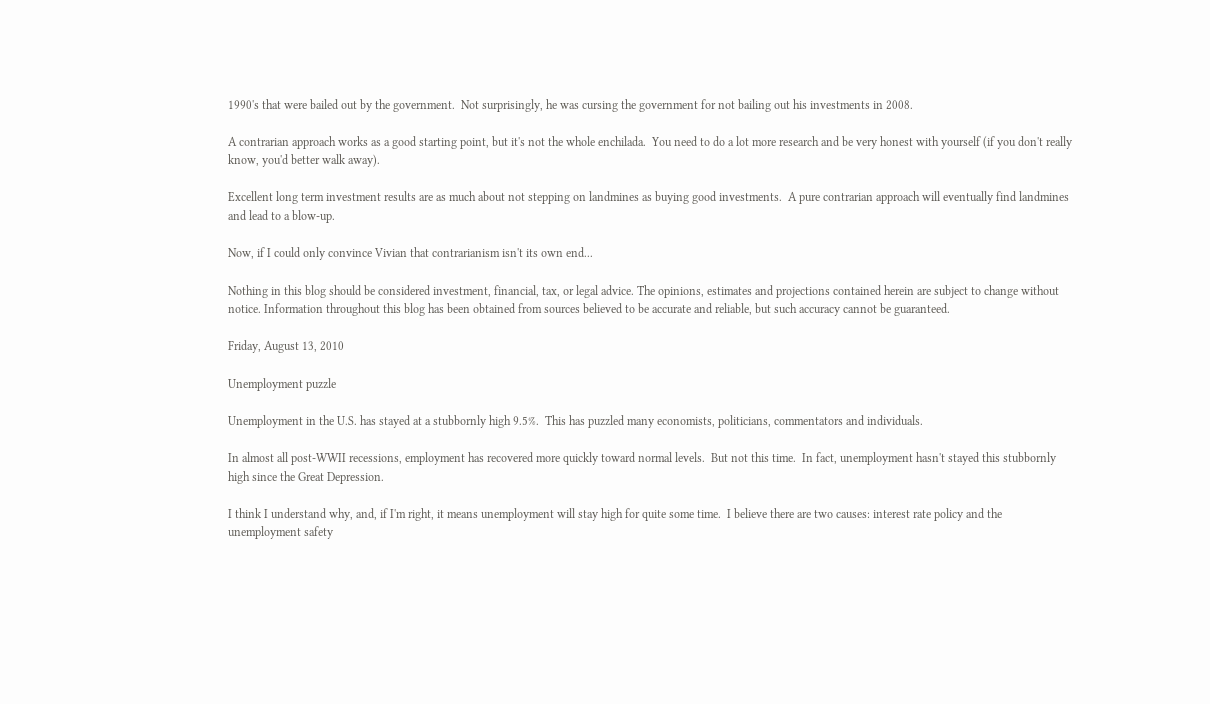1990's that were bailed out by the government.  Not surprisingly, he was cursing the government for not bailing out his investments in 2008.

A contrarian approach works as a good starting point, but it's not the whole enchilada.  You need to do a lot more research and be very honest with yourself (if you don't really know, you'd better walk away).

Excellent long term investment results are as much about not stepping on landmines as buying good investments.  A pure contrarian approach will eventually find landmines and lead to a blow-up.

Now, if I could only convince Vivian that contrarianism isn't its own end...

Nothing in this blog should be considered investment, financial, tax, or legal advice. The opinions, estimates and projections contained herein are subject to change without notice. Information throughout this blog has been obtained from sources believed to be accurate and reliable, but such accuracy cannot be guaranteed.

Friday, August 13, 2010

Unemployment puzzle

Unemployment in the U.S. has stayed at a stubbornly high 9.5%.  This has puzzled many economists, politicians, commentators and individuals.

In almost all post-WWII recessions, employment has recovered more quickly toward normal levels.  But not this time.  In fact, unemployment hasn't stayed this stubbornly high since the Great Depression.

I think I understand why, and, if I'm right, it means unemployment will stay high for quite some time.  I believe there are two causes: interest rate policy and the unemployment safety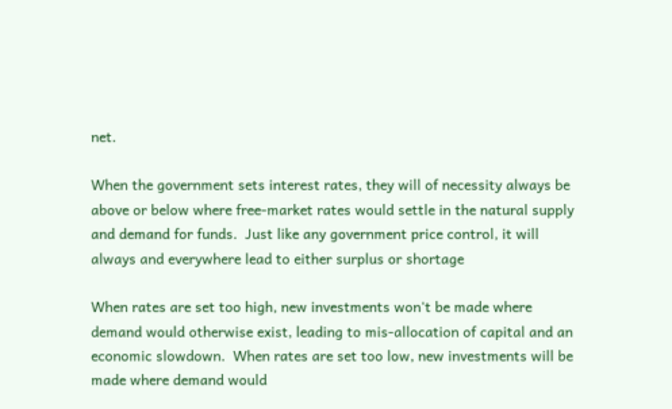net.

When the government sets interest rates, they will of necessity always be above or below where free-market rates would settle in the natural supply and demand for funds.  Just like any government price control, it will always and everywhere lead to either surplus or shortage

When rates are set too high, new investments won't be made where demand would otherwise exist, leading to mis-allocation of capital and an economic slowdown.  When rates are set too low, new investments will be made where demand would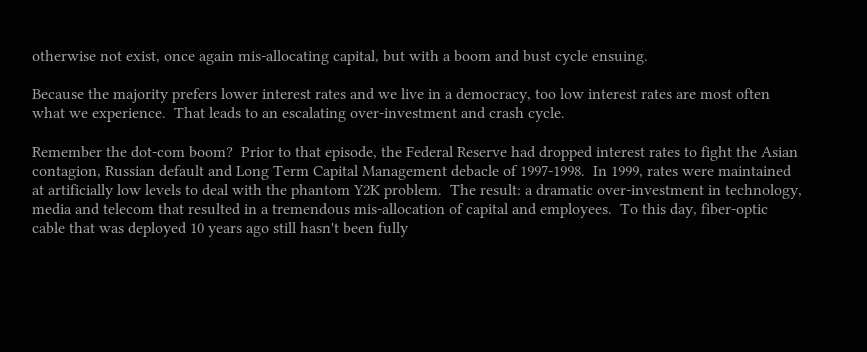otherwise not exist, once again mis-allocating capital, but with a boom and bust cycle ensuing.

Because the majority prefers lower interest rates and we live in a democracy, too low interest rates are most often what we experience.  That leads to an escalating over-investment and crash cycle.

Remember the dot-com boom?  Prior to that episode, the Federal Reserve had dropped interest rates to fight the Asian contagion, Russian default and Long Term Capital Management debacle of 1997-1998.  In 1999, rates were maintained at artificially low levels to deal with the phantom Y2K problem.  The result: a dramatic over-investment in technology, media and telecom that resulted in a tremendous mis-allocation of capital and employees.  To this day, fiber-optic cable that was deployed 10 years ago still hasn't been fully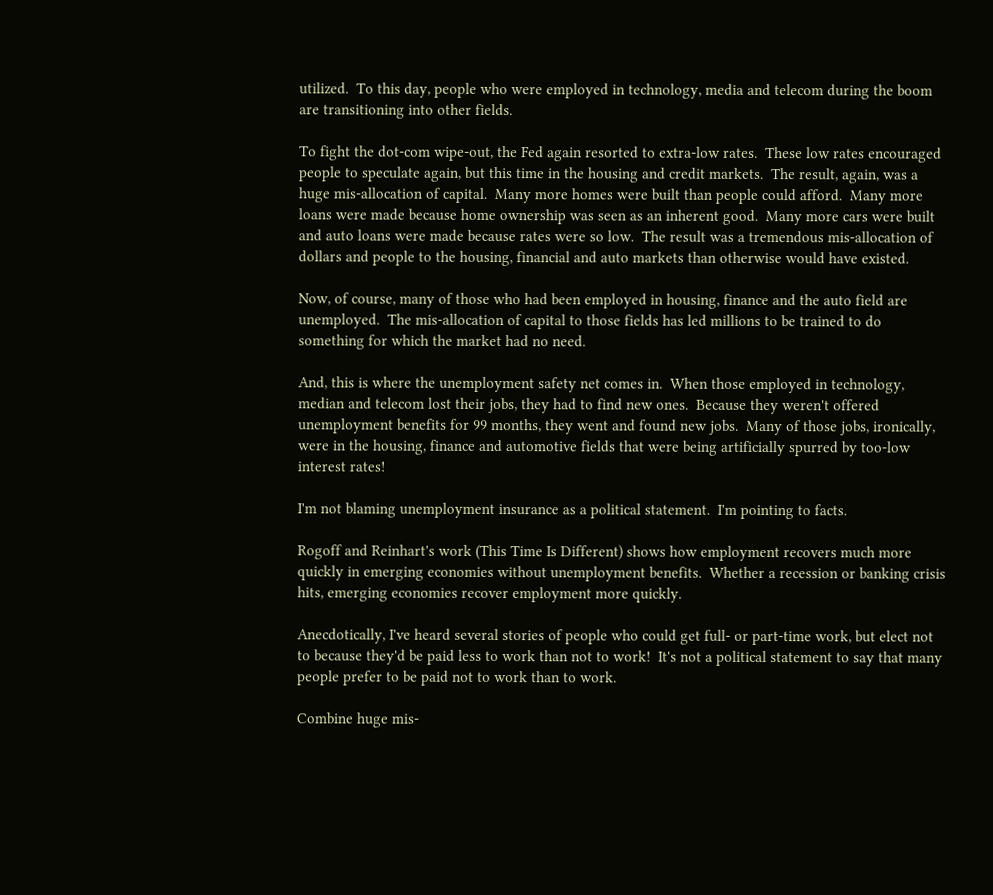utilized.  To this day, people who were employed in technology, media and telecom during the boom are transitioning into other fields.

To fight the dot-com wipe-out, the Fed again resorted to extra-low rates.  These low rates encouraged people to speculate again, but this time in the housing and credit markets.  The result, again, was a huge mis-allocation of capital.  Many more homes were built than people could afford.  Many more loans were made because home ownership was seen as an inherent good.  Many more cars were built and auto loans were made because rates were so low.  The result was a tremendous mis-allocation of dollars and people to the housing, financial and auto markets than otherwise would have existed.

Now, of course, many of those who had been employed in housing, finance and the auto field are unemployed.  The mis-allocation of capital to those fields has led millions to be trained to do something for which the market had no need.

And, this is where the unemployment safety net comes in.  When those employed in technology, median and telecom lost their jobs, they had to find new ones.  Because they weren't offered unemployment benefits for 99 months, they went and found new jobs.  Many of those jobs, ironically, were in the housing, finance and automotive fields that were being artificially spurred by too-low interest rates!

I'm not blaming unemployment insurance as a political statement.  I'm pointing to facts.

Rogoff and Reinhart's work (This Time Is Different) shows how employment recovers much more quickly in emerging economies without unemployment benefits.  Whether a recession or banking crisis hits, emerging economies recover employment more quickly.

Anecdotically, I've heard several stories of people who could get full- or part-time work, but elect not to because they'd be paid less to work than not to work!  It's not a political statement to say that many people prefer to be paid not to work than to work.

Combine huge mis-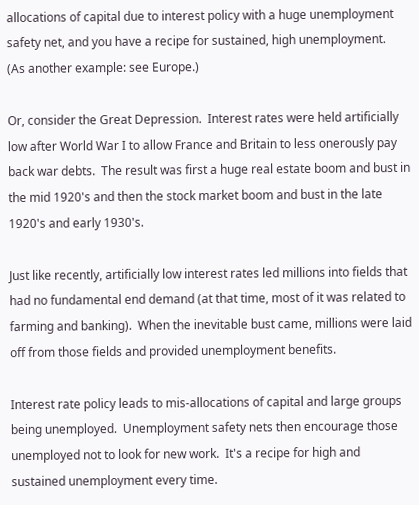allocations of capital due to interest policy with a huge unemployment safety net, and you have a recipe for sustained, high unemployment.  (As another example: see Europe.)

Or, consider the Great Depression.  Interest rates were held artificially low after World War I to allow France and Britain to less onerously pay back war debts.  The result was first a huge real estate boom and bust in the mid 1920's and then the stock market boom and bust in the late 1920's and early 1930's.

Just like recently, artificially low interest rates led millions into fields that had no fundamental end demand (at that time, most of it was related to farming and banking).  When the inevitable bust came, millions were laid off from those fields and provided unemployment benefits.

Interest rate policy leads to mis-allocations of capital and large groups being unemployed.  Unemployment safety nets then encourage those unemployed not to look for new work.  It's a recipe for high and sustained unemployment every time.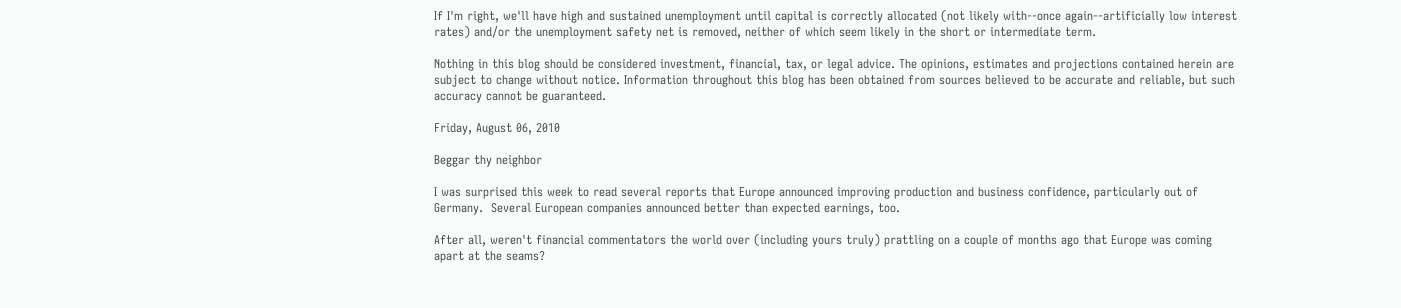If I'm right, we'll have high and sustained unemployment until capital is correctly allocated (not likely with--once again--artificially low interest rates) and/or the unemployment safety net is removed, neither of which seem likely in the short or intermediate term.

Nothing in this blog should be considered investment, financial, tax, or legal advice. The opinions, estimates and projections contained herein are subject to change without notice. Information throughout this blog has been obtained from sources believed to be accurate and reliable, but such accuracy cannot be guaranteed.

Friday, August 06, 2010

Beggar thy neighbor

I was surprised this week to read several reports that Europe announced improving production and business confidence, particularly out of Germany.  Several European companies announced better than expected earnings, too.

After all, weren't financial commentators the world over (including yours truly) prattling on a couple of months ago that Europe was coming apart at the seams?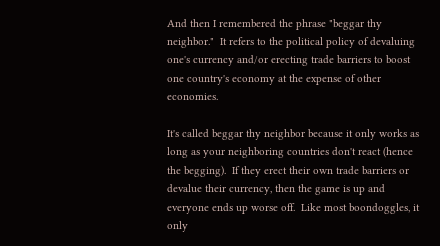And then I remembered the phrase "beggar thy neighbor."  It refers to the political policy of devaluing one's currency and/or erecting trade barriers to boost one country's economy at the expense of other economies.

It's called beggar thy neighbor because it only works as long as your neighboring countries don't react (hence the begging).  If they erect their own trade barriers or devalue their currency, then the game is up and everyone ends up worse off.  Like most boondoggles, it only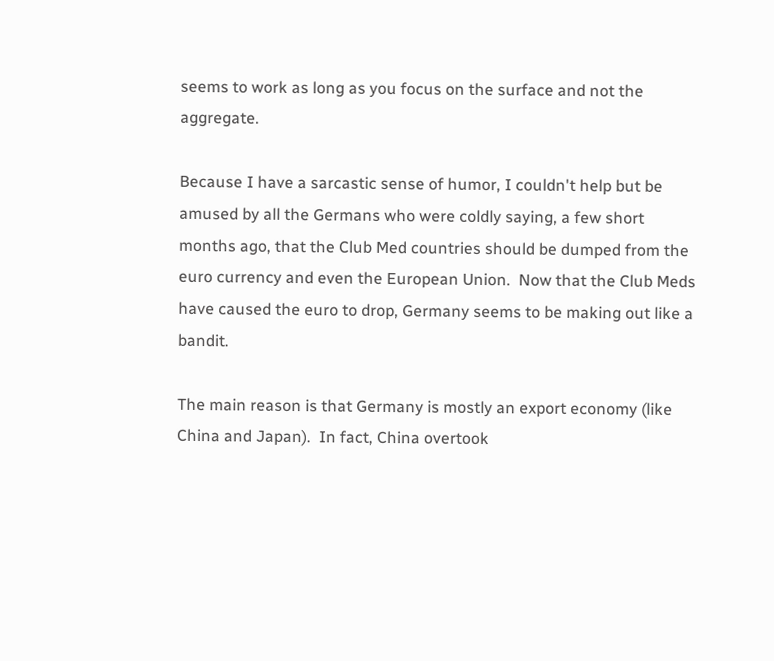seems to work as long as you focus on the surface and not the aggregate.

Because I have a sarcastic sense of humor, I couldn't help but be amused by all the Germans who were coldly saying, a few short months ago, that the Club Med countries should be dumped from the euro currency and even the European Union.  Now that the Club Meds have caused the euro to drop, Germany seems to be making out like a bandit.

The main reason is that Germany is mostly an export economy (like China and Japan).  In fact, China overtook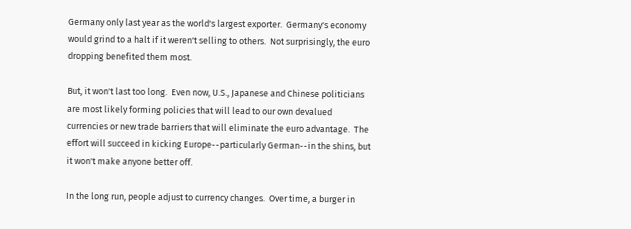Germany only last year as the world's largest exporter.  Germany's economy would grind to a halt if it weren't selling to others.  Not surprisingly, the euro dropping benefited them most.

But, it won't last too long.  Even now, U.S., Japanese and Chinese politicians are most likely forming policies that will lead to our own devalued currencies or new trade barriers that will eliminate the euro advantage.  The effort will succeed in kicking Europe--particularly German--in the shins, but it won't make anyone better off.

In the long run, people adjust to currency changes.  Over time, a burger in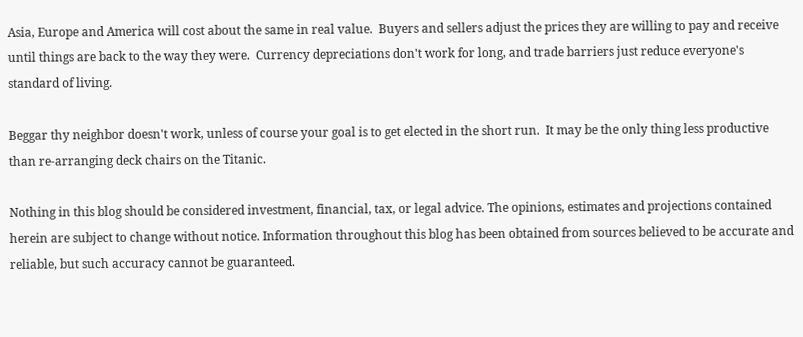Asia, Europe and America will cost about the same in real value.  Buyers and sellers adjust the prices they are willing to pay and receive until things are back to the way they were.  Currency depreciations don't work for long, and trade barriers just reduce everyone's standard of living.

Beggar thy neighbor doesn't work, unless of course your goal is to get elected in the short run.  It may be the only thing less productive than re-arranging deck chairs on the Titanic.

Nothing in this blog should be considered investment, financial, tax, or legal advice. The opinions, estimates and projections contained herein are subject to change without notice. Information throughout this blog has been obtained from sources believed to be accurate and reliable, but such accuracy cannot be guaranteed.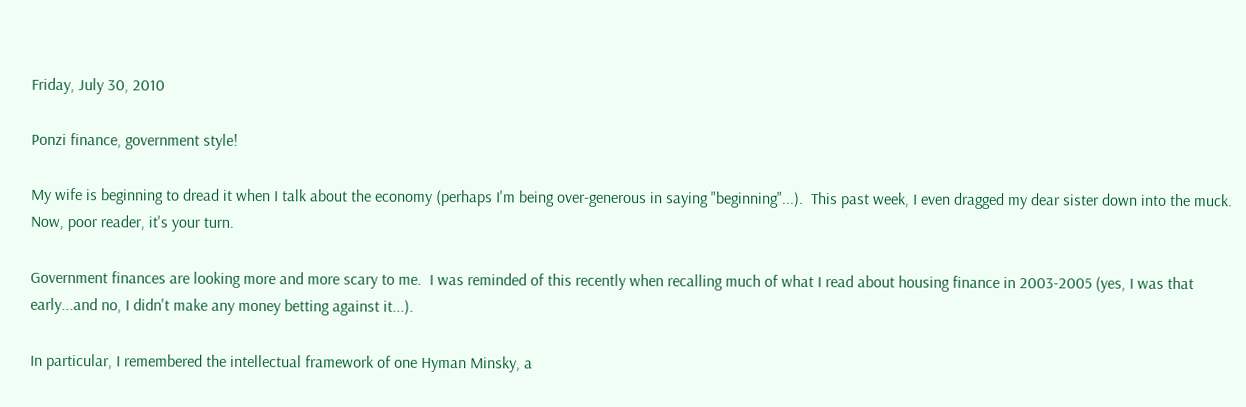Friday, July 30, 2010

Ponzi finance, government style!

My wife is beginning to dread it when I talk about the economy (perhaps I'm being over-generous in saying "beginning"...).  This past week, I even dragged my dear sister down into the muck.  Now, poor reader, it's your turn.

Government finances are looking more and more scary to me.  I was reminded of this recently when recalling much of what I read about housing finance in 2003-2005 (yes, I was that early...and no, I didn't make any money betting against it...).

In particular, I remembered the intellectual framework of one Hyman Minsky, a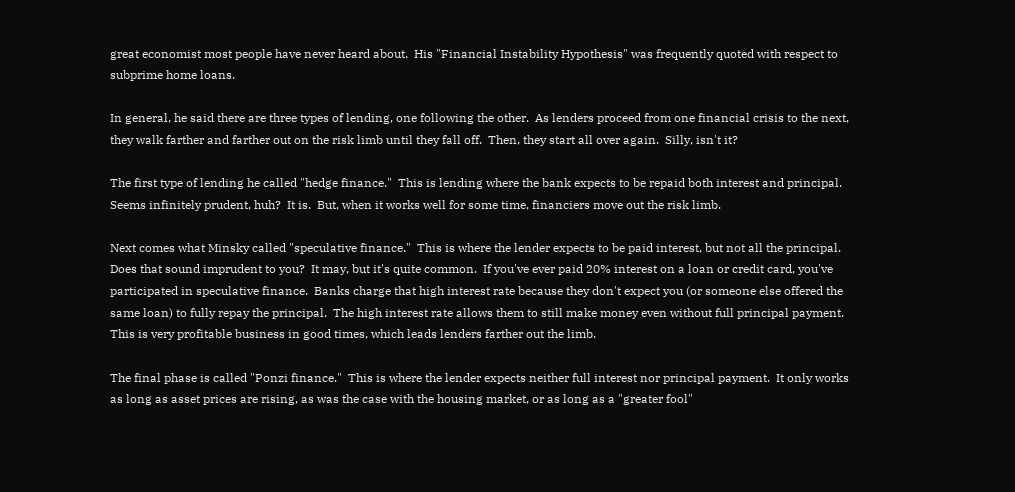great economist most people have never heard about.  His "Financial Instability Hypothesis" was frequently quoted with respect to subprime home loans.

In general, he said there are three types of lending, one following the other.  As lenders proceed from one financial crisis to the next, they walk farther and farther out on the risk limb until they fall off.  Then, they start all over again.  Silly, isn't it?

The first type of lending he called "hedge finance."  This is lending where the bank expects to be repaid both interest and principal.  Seems infinitely prudent, huh?  It is.  But, when it works well for some time, financiers move out the risk limb.

Next comes what Minsky called "speculative finance."  This is where the lender expects to be paid interest, but not all the principal.  Does that sound imprudent to you?  It may, but it's quite common.  If you've ever paid 20% interest on a loan or credit card, you've participated in speculative finance.  Banks charge that high interest rate because they don't expect you (or someone else offered the same loan) to fully repay the principal.  The high interest rate allows them to still make money even without full principal payment.  This is very profitable business in good times, which leads lenders farther out the limb.

The final phase is called "Ponzi finance."  This is where the lender expects neither full interest nor principal payment.  It only works as long as asset prices are rising, as was the case with the housing market, or as long as a "greater fool"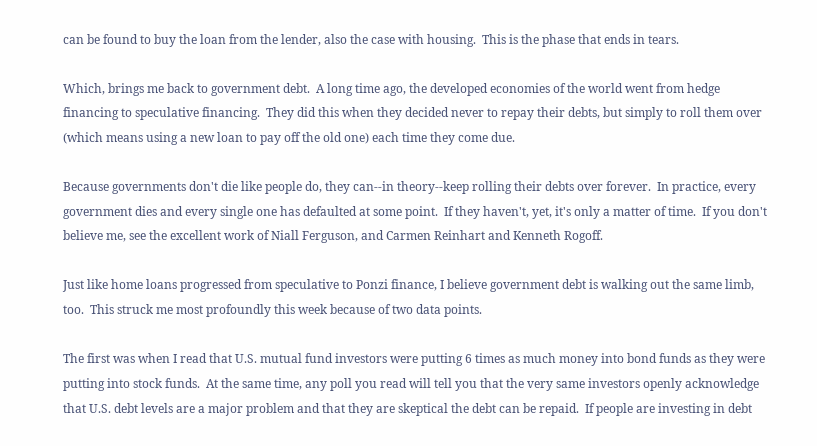can be found to buy the loan from the lender, also the case with housing.  This is the phase that ends in tears.

Which, brings me back to government debt.  A long time ago, the developed economies of the world went from hedge financing to speculative financing.  They did this when they decided never to repay their debts, but simply to roll them over (which means using a new loan to pay off the old one) each time they come due.

Because governments don't die like people do, they can--in theory--keep rolling their debts over forever.  In practice, every government dies and every single one has defaulted at some point.  If they haven't, yet, it's only a matter of time.  If you don't believe me, see the excellent work of Niall Ferguson, and Carmen Reinhart and Kenneth Rogoff.

Just like home loans progressed from speculative to Ponzi finance, I believe government debt is walking out the same limb, too.  This struck me most profoundly this week because of two data points.

The first was when I read that U.S. mutual fund investors were putting 6 times as much money into bond funds as they were putting into stock funds.  At the same time, any poll you read will tell you that the very same investors openly acknowledge that U.S. debt levels are a major problem and that they are skeptical the debt can be repaid.  If people are investing in debt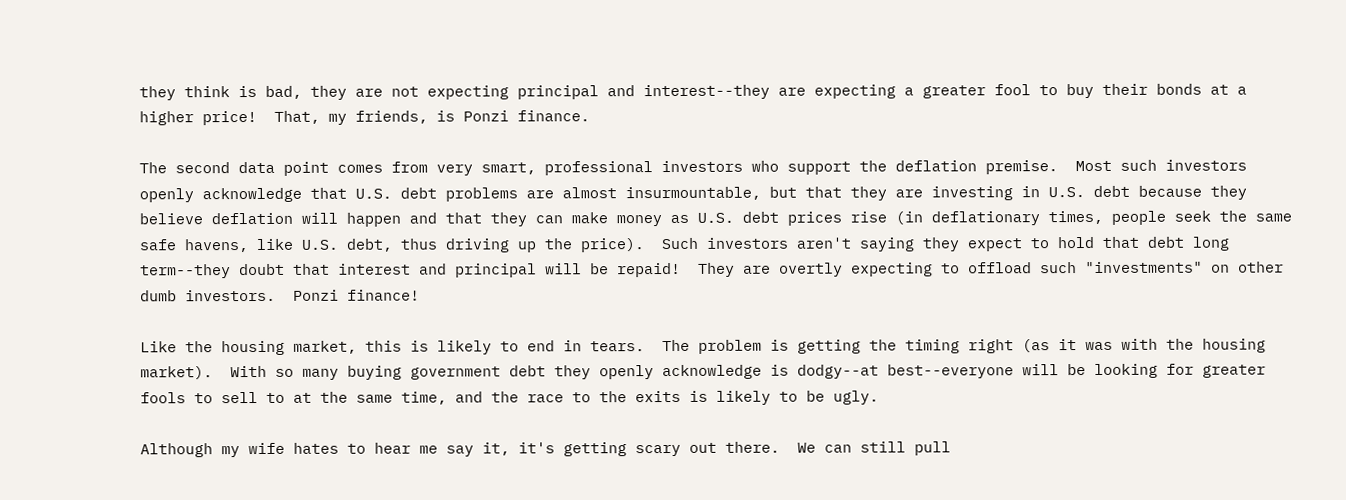they think is bad, they are not expecting principal and interest--they are expecting a greater fool to buy their bonds at a higher price!  That, my friends, is Ponzi finance.

The second data point comes from very smart, professional investors who support the deflation premise.  Most such investors openly acknowledge that U.S. debt problems are almost insurmountable, but that they are investing in U.S. debt because they believe deflation will happen and that they can make money as U.S. debt prices rise (in deflationary times, people seek the same safe havens, like U.S. debt, thus driving up the price).  Such investors aren't saying they expect to hold that debt long term--they doubt that interest and principal will be repaid!  They are overtly expecting to offload such "investments" on other dumb investors.  Ponzi finance!

Like the housing market, this is likely to end in tears.  The problem is getting the timing right (as it was with the housing market).  With so many buying government debt they openly acknowledge is dodgy--at best--everyone will be looking for greater fools to sell to at the same time, and the race to the exits is likely to be ugly.

Although my wife hates to hear me say it, it's getting scary out there.  We can still pull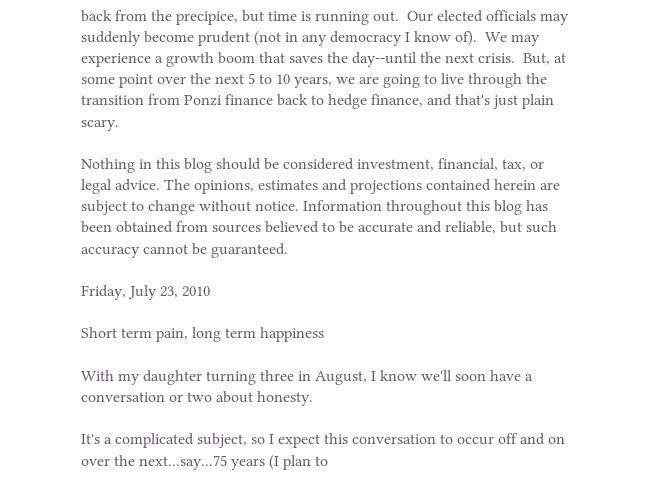back from the precipice, but time is running out.  Our elected officials may suddenly become prudent (not in any democracy I know of).  We may experience a growth boom that saves the day--until the next crisis.  But, at some point over the next 5 to 10 years, we are going to live through the transition from Ponzi finance back to hedge finance, and that's just plain scary.

Nothing in this blog should be considered investment, financial, tax, or legal advice. The opinions, estimates and projections contained herein are subject to change without notice. Information throughout this blog has been obtained from sources believed to be accurate and reliable, but such accuracy cannot be guaranteed.

Friday, July 23, 2010

Short term pain, long term happiness

With my daughter turning three in August, I know we'll soon have a conversation or two about honesty.

It's a complicated subject, so I expect this conversation to occur off and on over the next...say...75 years (I plan to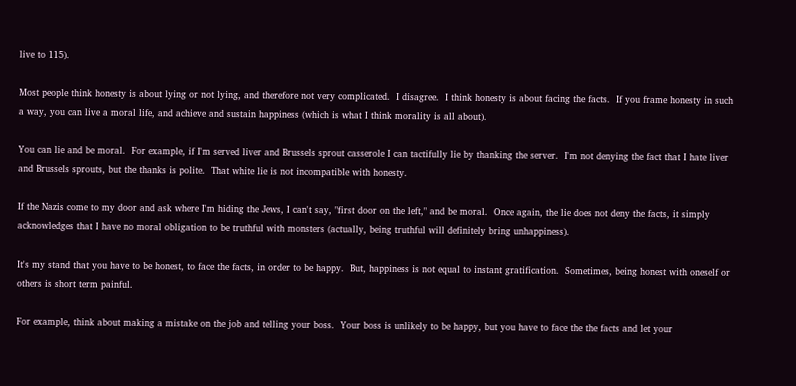live to 115).

Most people think honesty is about lying or not lying, and therefore not very complicated.  I disagree.  I think honesty is about facing the facts.  If you frame honesty in such a way, you can live a moral life, and achieve and sustain happiness (which is what I think morality is all about).

You can lie and be moral.  For example, if I'm served liver and Brussels sprout casserole I can tactifully lie by thanking the server.  I'm not denying the fact that I hate liver and Brussels sprouts, but the thanks is polite.  That white lie is not incompatible with honesty.

If the Nazis come to my door and ask where I'm hiding the Jews, I can't say, "first door on the left," and be moral.  Once again, the lie does not deny the facts, it simply acknowledges that I have no moral obligation to be truthful with monsters (actually, being truthful will definitely bring unhappiness).

It's my stand that you have to be honest, to face the facts, in order to be happy.  But, happiness is not equal to instant gratification.  Sometimes, being honest with oneself or others is short term painful.

For example, think about making a mistake on the job and telling your boss.  Your boss is unlikely to be happy, but you have to face the the facts and let your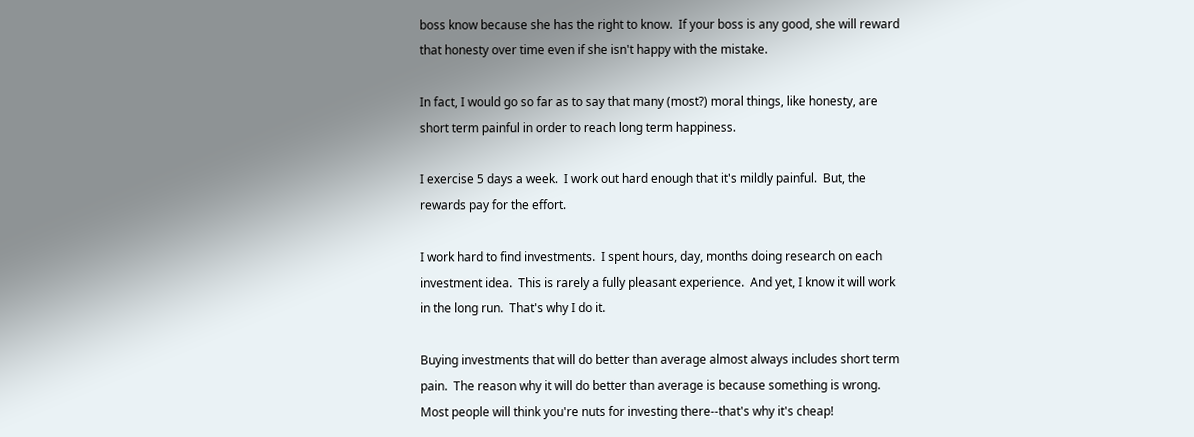boss know because she has the right to know.  If your boss is any good, she will reward that honesty over time even if she isn't happy with the mistake.

In fact, I would go so far as to say that many (most?) moral things, like honesty, are short term painful in order to reach long term happiness.

I exercise 5 days a week.  I work out hard enough that it's mildly painful.  But, the rewards pay for the effort.

I work hard to find investments.  I spent hours, day, months doing research on each investment idea.  This is rarely a fully pleasant experience.  And yet, I know it will work in the long run.  That's why I do it.

Buying investments that will do better than average almost always includes short term pain.  The reason why it will do better than average is because something is wrong.  Most people will think you're nuts for investing there--that's why it's cheap!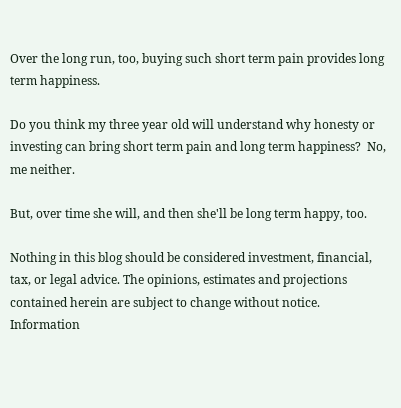Over the long run, too, buying such short term pain provides long term happiness.

Do you think my three year old will understand why honesty or investing can bring short term pain and long term happiness?  No, me neither.

But, over time she will, and then she'll be long term happy, too.

Nothing in this blog should be considered investment, financial, tax, or legal advice. The opinions, estimates and projections contained herein are subject to change without notice. Information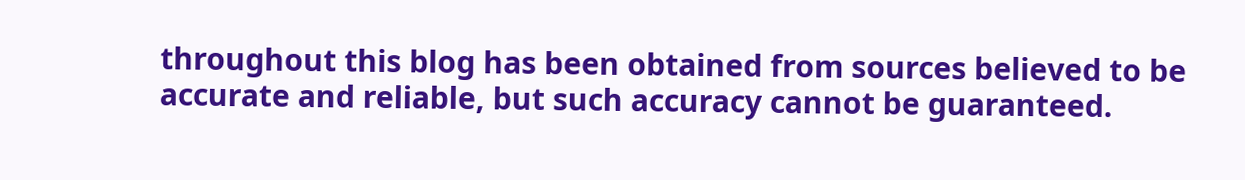throughout this blog has been obtained from sources believed to be accurate and reliable, but such accuracy cannot be guaranteed.